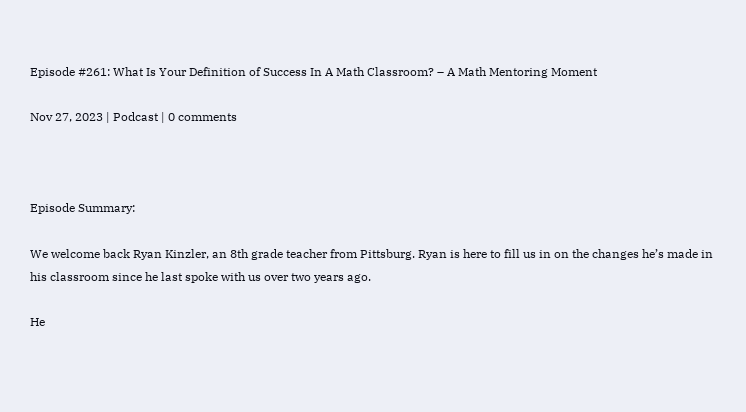Episode #261: What Is Your Definition of Success In A Math Classroom? – A Math Mentoring Moment

Nov 27, 2023 | Podcast | 0 comments



Episode Summary:

We welcome back Ryan Kinzler, an 8th grade teacher from Pittsburg. Ryan is here to fill us in on the changes he’s made in his classroom since he last spoke with us over two years ago.

He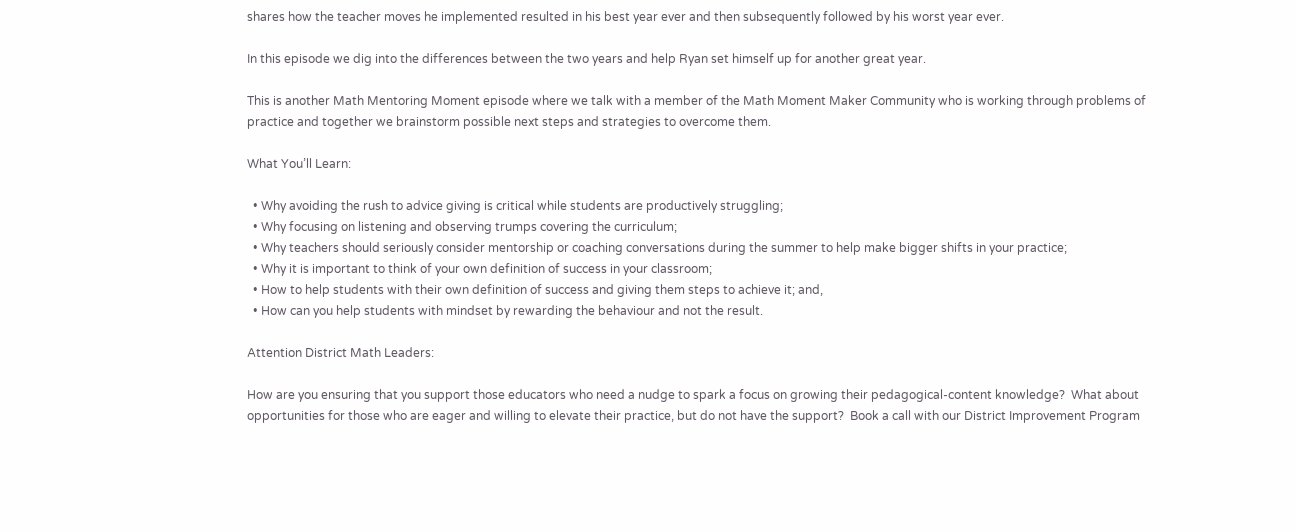shares how the teacher moves he implemented resulted in his best year ever and then subsequently followed by his worst year ever.

In this episode we dig into the differences between the two years and help Ryan set himself up for another great year.

This is another Math Mentoring Moment episode where we talk with a member of the Math Moment Maker Community who is working through problems of practice and together we brainstorm possible next steps and strategies to overcome them.

What You’ll Learn:

  • Why avoiding the rush to advice giving is critical while students are productively struggling;
  • Why focusing on listening and observing trumps covering the curriculum;
  • Why teachers should seriously consider mentorship or coaching conversations during the summer to help make bigger shifts in your practice;
  • Why it is important to think of your own definition of success in your classroom;
  • How to help students with their own definition of success and giving them steps to achieve it; and,
  • How can you help students with mindset by rewarding the behaviour and not the result.

Attention District Math Leaders:

How are you ensuring that you support those educators who need a nudge to spark a focus on growing their pedagogical-content knowledge?  What about opportunities for those who are eager and willing to elevate their practice, but do not have the support?  Book a call with our District Improvement Program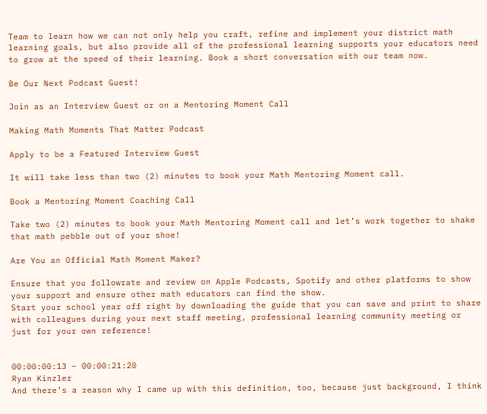Team to learn how we can not only help you craft, refine and implement your district math learning goals, but also provide all of the professional learning supports your educators need to grow at the speed of their learning. Book a short conversation with our team now.

Be Our Next Podcast Guest!

Join as an Interview Guest or on a Mentoring Moment Call

Making Math Moments That Matter Podcast

Apply to be a Featured Interview Guest

It will take less than two (2) minutes to book your Math Mentoring Moment call.

Book a Mentoring Moment Coaching Call

Take two (2) minutes to book your Math Mentoring Moment call and let’s work together to shake that math pebble out of your shoe!

Are You an Official Math Moment Maker?

Ensure that you followrate and review on Apple Podcasts, Spotify and other platforms to show your support and ensure other math educators can find the show.
Start your school year off right by downloading the guide that you can save and print to share with colleagues during your next staff meeting, professional learning community meeting or just for your own reference!


00:00:00:13 – 00:00:21:20
Ryan Kinzler
And there’s a reason why I came up with this definition, too, because just background, I think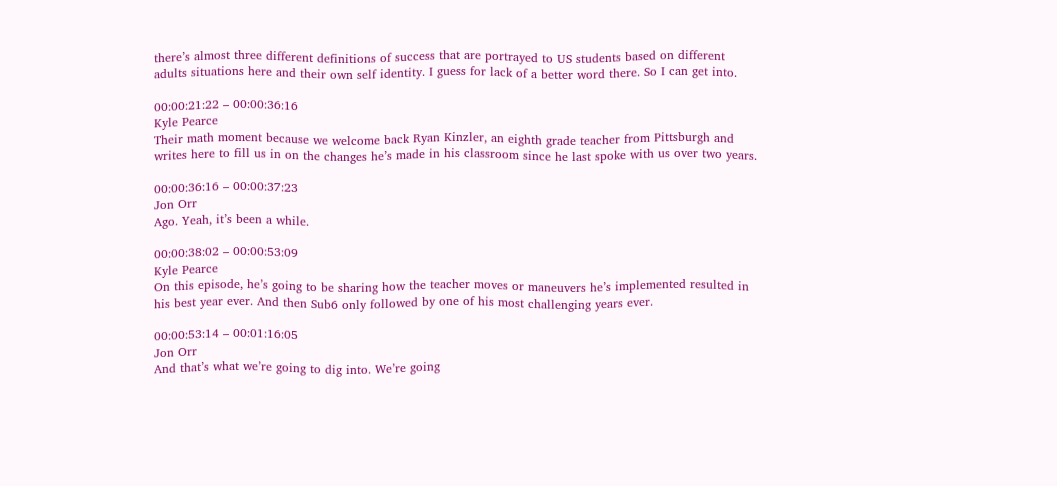there’s almost three different definitions of success that are portrayed to US students based on different adults situations here and their own self identity. I guess for lack of a better word there. So I can get into.

00:00:21:22 – 00:00:36:16
Kyle Pearce
Their math moment because we welcome back Ryan Kinzler, an eighth grade teacher from Pittsburgh and writes here to fill us in on the changes he’s made in his classroom since he last spoke with us over two years.

00:00:36:16 – 00:00:37:23
Jon Orr
Ago. Yeah, it’s been a while.

00:00:38:02 – 00:00:53:09
Kyle Pearce
On this episode, he’s going to be sharing how the teacher moves or maneuvers he’s implemented resulted in his best year ever. And then Sub6 only followed by one of his most challenging years ever.

00:00:53:14 – 00:01:16:05
Jon Orr
And that’s what we’re going to dig into. We’re going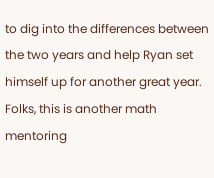to dig into the differences between the two years and help Ryan set himself up for another great year. Folks, this is another math mentoring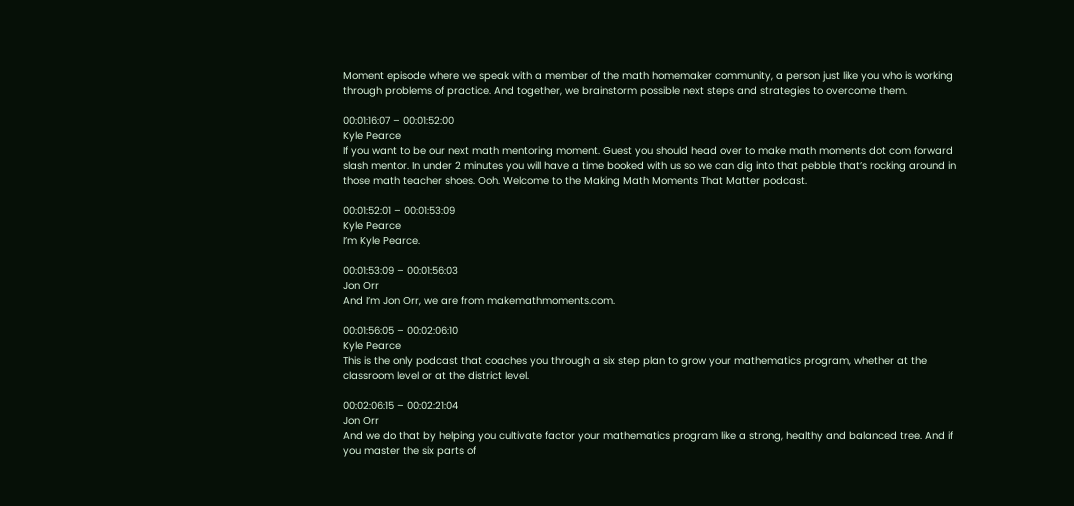Moment episode where we speak with a member of the math homemaker community, a person just like you who is working through problems of practice. And together, we brainstorm possible next steps and strategies to overcome them.

00:01:16:07 – 00:01:52:00
Kyle Pearce
If you want to be our next math mentoring moment. Guest you should head over to make math moments dot com forward slash mentor. In under 2 minutes you will have a time booked with us so we can dig into that pebble that’s rocking around in those math teacher shoes. Ooh. Welcome to the Making Math Moments That Matter podcast.

00:01:52:01 – 00:01:53:09
Kyle Pearce
I’m Kyle Pearce.

00:01:53:09 – 00:01:56:03
Jon Orr
And I’m Jon Orr, we are from makemathmoments.com.

00:01:56:05 – 00:02:06:10
Kyle Pearce
This is the only podcast that coaches you through a six step plan to grow your mathematics program, whether at the classroom level or at the district level.

00:02:06:15 – 00:02:21:04
Jon Orr
And we do that by helping you cultivate factor your mathematics program like a strong, healthy and balanced tree. And if you master the six parts of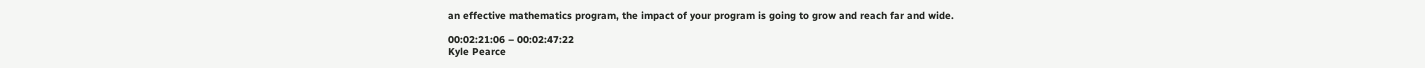an effective mathematics program, the impact of your program is going to grow and reach far and wide.

00:02:21:06 – 00:02:47:22
Kyle Pearce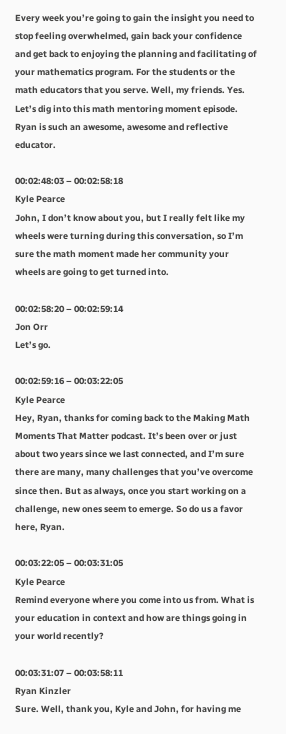Every week you’re going to gain the insight you need to stop feeling overwhelmed, gain back your confidence and get back to enjoying the planning and facilitating of your mathematics program. For the students or the math educators that you serve. Well, my friends. Yes. Let’s dig into this math mentoring moment episode. Ryan is such an awesome, awesome and reflective educator.

00:02:48:03 – 00:02:58:18
Kyle Pearce
John, I don’t know about you, but I really felt like my wheels were turning during this conversation, so I’m sure the math moment made her community your wheels are going to get turned into.

00:02:58:20 – 00:02:59:14
Jon Orr
Let’s go.

00:02:59:16 – 00:03:22:05
Kyle Pearce
Hey, Ryan, thanks for coming back to the Making Math Moments That Matter podcast. It’s been over or just about two years since we last connected, and I’m sure there are many, many challenges that you’ve overcome since then. But as always, once you start working on a challenge, new ones seem to emerge. So do us a favor here, Ryan.

00:03:22:05 – 00:03:31:05
Kyle Pearce
Remind everyone where you come into us from. What is your education in context and how are things going in your world recently?

00:03:31:07 – 00:03:58:11
Ryan Kinzler
Sure. Well, thank you, Kyle and John, for having me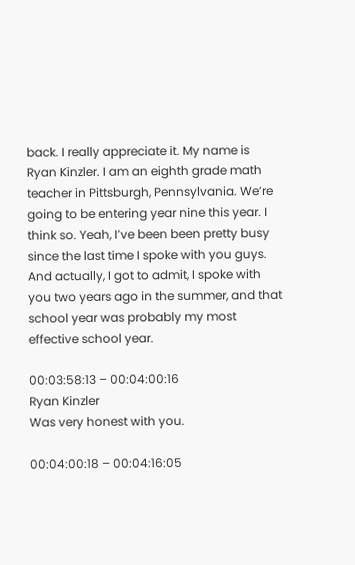back. I really appreciate it. My name is Ryan Kinzler. I am an eighth grade math teacher in Pittsburgh, Pennsylvania. We’re going to be entering year nine this year. I think so. Yeah, I’ve been been pretty busy since the last time I spoke with you guys. And actually, I got to admit, I spoke with you two years ago in the summer, and that school year was probably my most effective school year.

00:03:58:13 – 00:04:00:16
Ryan Kinzler
Was very honest with you.

00:04:00:18 – 00:04:16:05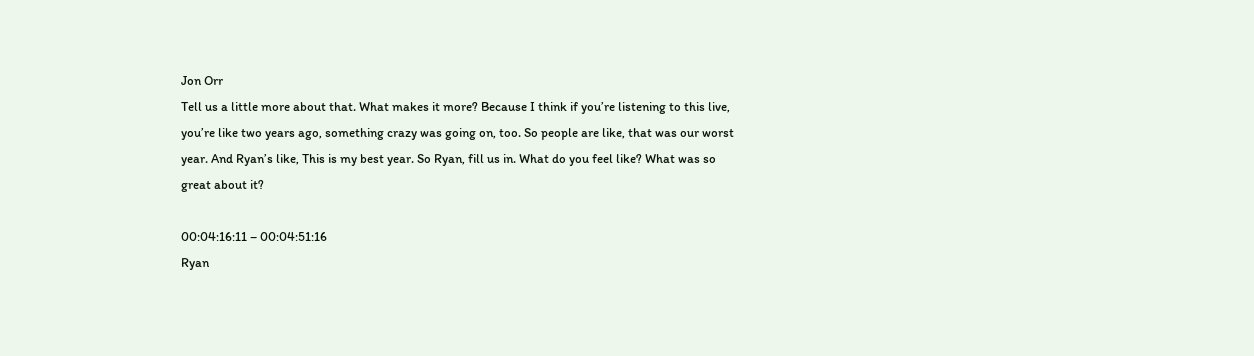Jon Orr
Tell us a little more about that. What makes it more? Because I think if you’re listening to this live, you’re like two years ago, something crazy was going on, too. So people are like, that was our worst year. And Ryan’s like, This is my best year. So Ryan, fill us in. What do you feel like? What was so great about it?

00:04:16:11 – 00:04:51:16
Ryan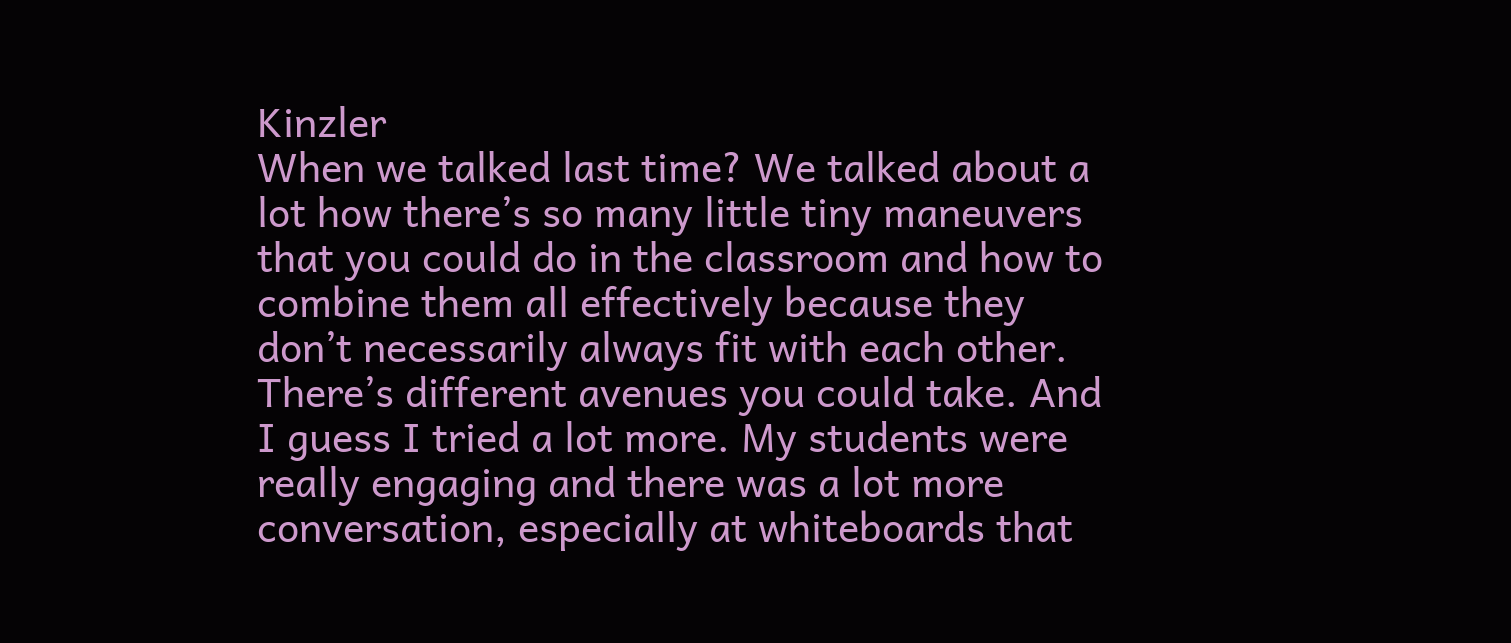Kinzler
When we talked last time? We talked about a lot how there’s so many little tiny maneuvers that you could do in the classroom and how to combine them all effectively because they don’t necessarily always fit with each other. There’s different avenues you could take. And I guess I tried a lot more. My students were really engaging and there was a lot more conversation, especially at whiteboards that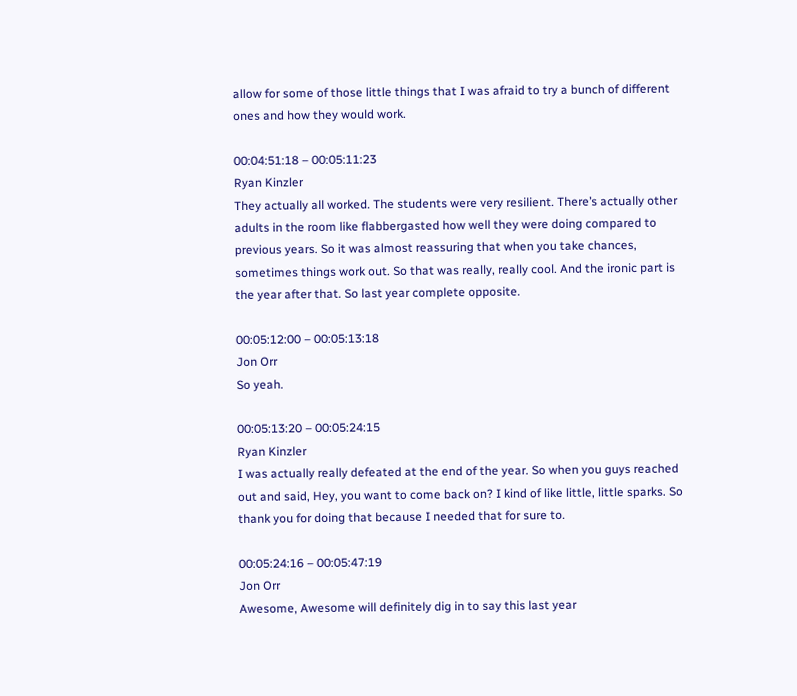allow for some of those little things that I was afraid to try a bunch of different ones and how they would work.

00:04:51:18 – 00:05:11:23
Ryan Kinzler
They actually all worked. The students were very resilient. There’s actually other adults in the room like flabbergasted how well they were doing compared to previous years. So it was almost reassuring that when you take chances, sometimes things work out. So that was really, really cool. And the ironic part is the year after that. So last year complete opposite.

00:05:12:00 – 00:05:13:18
Jon Orr
So yeah.

00:05:13:20 – 00:05:24:15
Ryan Kinzler
I was actually really defeated at the end of the year. So when you guys reached out and said, Hey, you want to come back on? I kind of like little, little sparks. So thank you for doing that because I needed that for sure to.

00:05:24:16 – 00:05:47:19
Jon Orr
Awesome, Awesome will definitely dig in to say this last year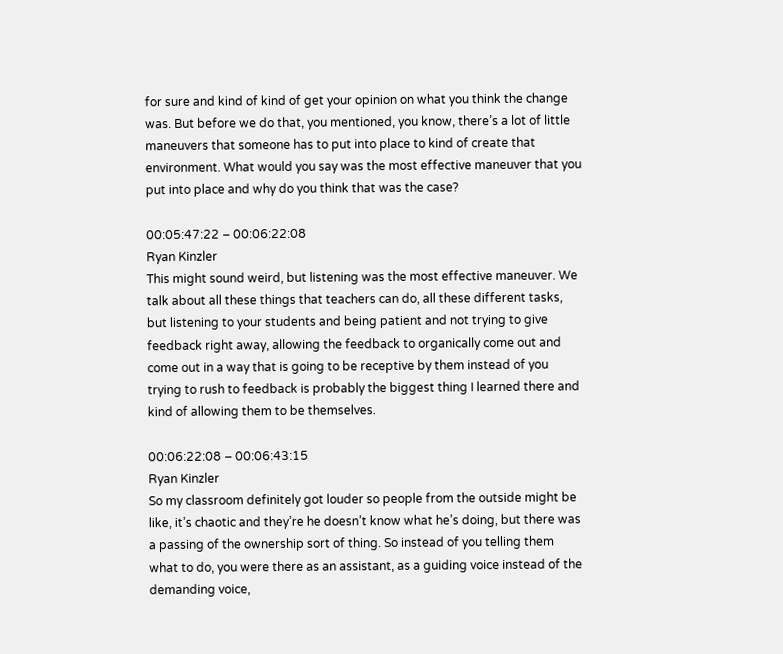for sure and kind of kind of get your opinion on what you think the change was. But before we do that, you mentioned, you know, there’s a lot of little maneuvers that someone has to put into place to kind of create that environment. What would you say was the most effective maneuver that you put into place and why do you think that was the case?

00:05:47:22 – 00:06:22:08
Ryan Kinzler
This might sound weird, but listening was the most effective maneuver. We talk about all these things that teachers can do, all these different tasks, but listening to your students and being patient and not trying to give feedback right away, allowing the feedback to organically come out and come out in a way that is going to be receptive by them instead of you trying to rush to feedback is probably the biggest thing I learned there and kind of allowing them to be themselves.

00:06:22:08 – 00:06:43:15
Ryan Kinzler
So my classroom definitely got louder so people from the outside might be like, it’s chaotic and they’re he doesn’t know what he’s doing, but there was a passing of the ownership sort of thing. So instead of you telling them what to do, you were there as an assistant, as a guiding voice instead of the demanding voice,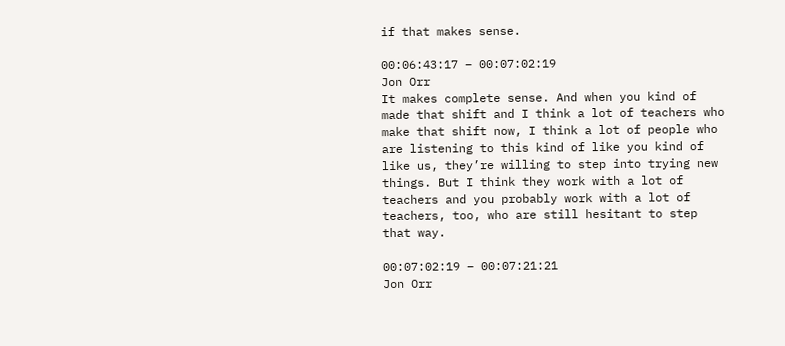if that makes sense.

00:06:43:17 – 00:07:02:19
Jon Orr
It makes complete sense. And when you kind of made that shift and I think a lot of teachers who make that shift now, I think a lot of people who are listening to this kind of like you kind of like us, they’re willing to step into trying new things. But I think they work with a lot of teachers and you probably work with a lot of teachers, too, who are still hesitant to step that way.

00:07:02:19 – 00:07:21:21
Jon Orr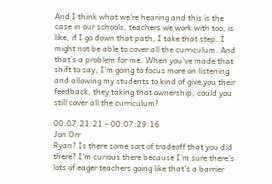And I think what we’re hearing and this is the case in our schools, teachers we work with too, is like, if I go down that path, I take that step. I might not be able to cover all the curriculum. And that’s a problem for me. When you’ve made that shift to say, I’m going to focus more on listening and allowing my students to kind of give you their feedback, they taking that ownership, could you still cover all the curriculum?

00:07:21:21 – 00:07:29:16
Jon Orr
Ryan? Is there some sort of tradeoff that you did there? I’m curious there because I’m sure there’s lots of eager teachers going like that’s a barrier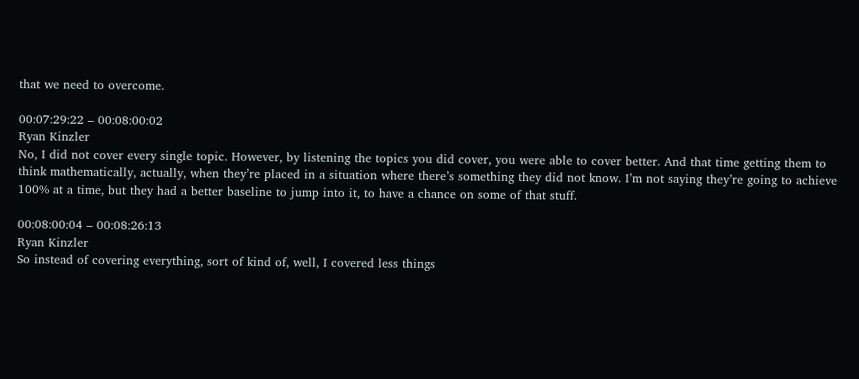that we need to overcome.

00:07:29:22 – 00:08:00:02
Ryan Kinzler
No, I did not cover every single topic. However, by listening the topics you did cover, you were able to cover better. And that time getting them to think mathematically, actually, when they’re placed in a situation where there’s something they did not know. I’m not saying they’re going to achieve 100% at a time, but they had a better baseline to jump into it, to have a chance on some of that stuff.

00:08:00:04 – 00:08:26:13
Ryan Kinzler
So instead of covering everything, sort of kind of, well, I covered less things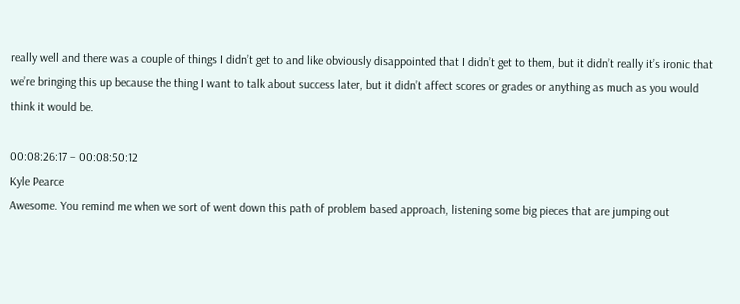really well and there was a couple of things I didn’t get to and like obviously disappointed that I didn’t get to them, but it didn’t really it’s ironic that we’re bringing this up because the thing I want to talk about success later, but it didn’t affect scores or grades or anything as much as you would think it would be.

00:08:26:17 – 00:08:50:12
Kyle Pearce
Awesome. You remind me when we sort of went down this path of problem based approach, listening some big pieces that are jumping out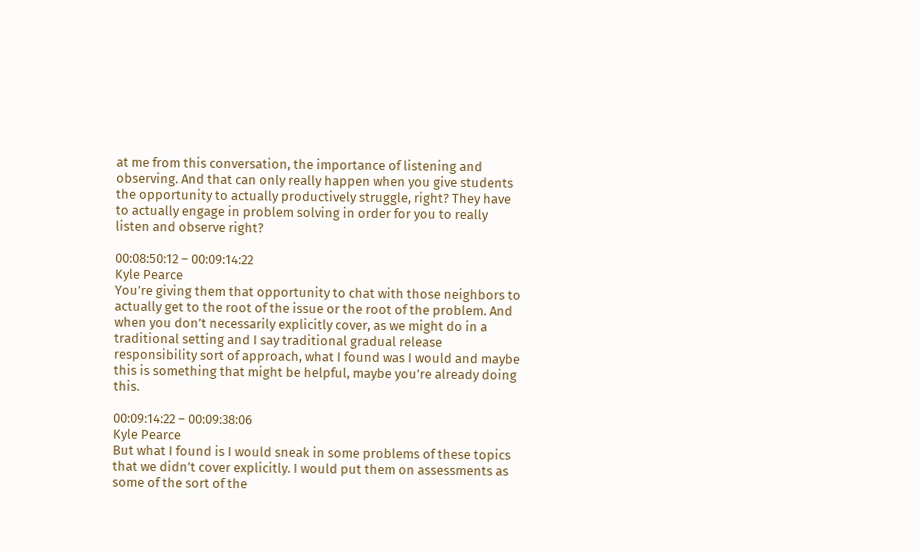at me from this conversation, the importance of listening and observing. And that can only really happen when you give students the opportunity to actually productively struggle, right? They have to actually engage in problem solving in order for you to really listen and observe right?

00:08:50:12 – 00:09:14:22
Kyle Pearce
You’re giving them that opportunity to chat with those neighbors to actually get to the root of the issue or the root of the problem. And when you don’t necessarily explicitly cover, as we might do in a traditional setting and I say traditional gradual release responsibility sort of approach, what I found was I would and maybe this is something that might be helpful, maybe you’re already doing this.

00:09:14:22 – 00:09:38:06
Kyle Pearce
But what I found is I would sneak in some problems of these topics that we didn’t cover explicitly. I would put them on assessments as some of the sort of the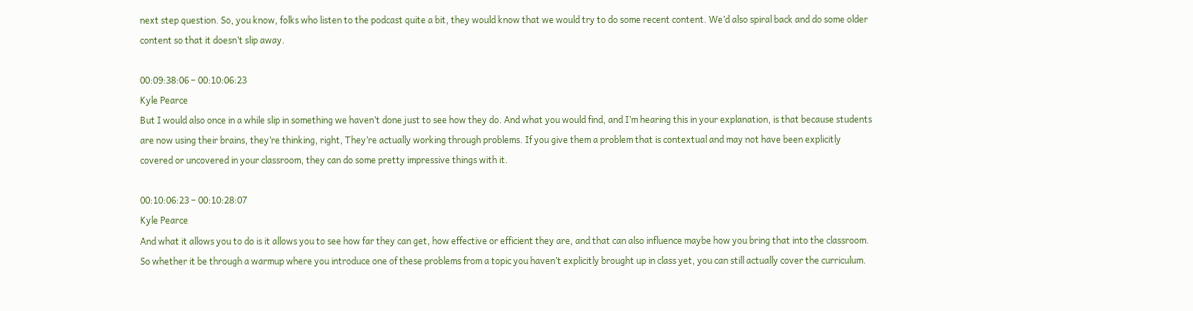next step question. So, you know, folks who listen to the podcast quite a bit, they would know that we would try to do some recent content. We’d also spiral back and do some older content so that it doesn’t slip away.

00:09:38:06 – 00:10:06:23
Kyle Pearce
But I would also once in a while slip in something we haven’t done just to see how they do. And what you would find, and I’m hearing this in your explanation, is that because students are now using their brains, they’re thinking, right, They’re actually working through problems. If you give them a problem that is contextual and may not have been explicitly covered or uncovered in your classroom, they can do some pretty impressive things with it.

00:10:06:23 – 00:10:28:07
Kyle Pearce
And what it allows you to do is it allows you to see how far they can get, how effective or efficient they are, and that can also influence maybe how you bring that into the classroom. So whether it be through a warmup where you introduce one of these problems from a topic you haven’t explicitly brought up in class yet, you can still actually cover the curriculum.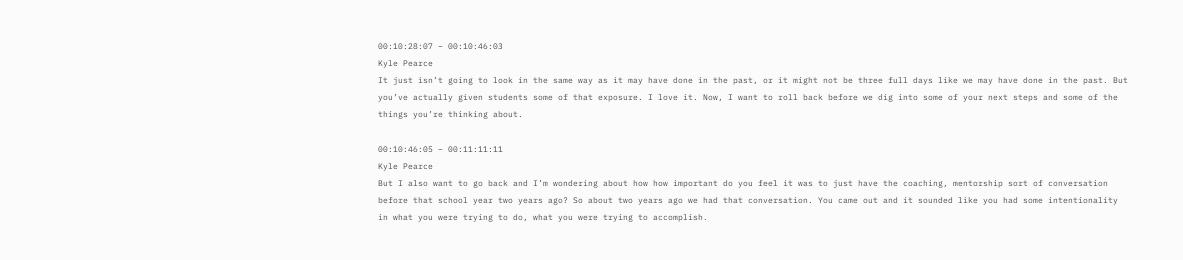00:10:28:07 – 00:10:46:03
Kyle Pearce
It just isn’t going to look in the same way as it may have done in the past, or it might not be three full days like we may have done in the past. But you’ve actually given students some of that exposure. I love it. Now, I want to roll back before we dig into some of your next steps and some of the things you’re thinking about.

00:10:46:05 – 00:11:11:11
Kyle Pearce
But I also want to go back and I’m wondering about how how important do you feel it was to just have the coaching, mentorship sort of conversation before that school year two years ago? So about two years ago we had that conversation. You came out and it sounded like you had some intentionality in what you were trying to do, what you were trying to accomplish.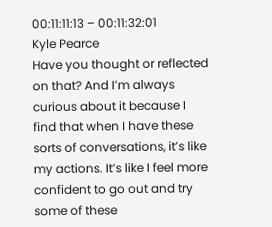00:11:11:13 – 00:11:32:01
Kyle Pearce
Have you thought or reflected on that? And I’m always curious about it because I find that when I have these sorts of conversations, it’s like my actions. It’s like I feel more confident to go out and try some of these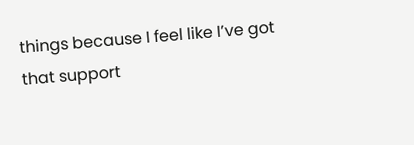things because I feel like I’ve got that support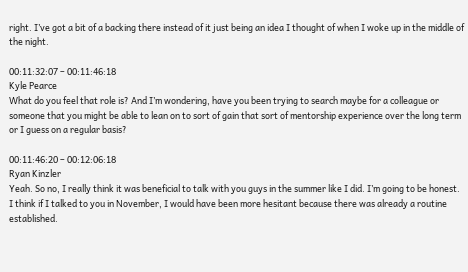right. I’ve got a bit of a backing there instead of it just being an idea I thought of when I woke up in the middle of the night.

00:11:32:07 – 00:11:46:18
Kyle Pearce
What do you feel that role is? And I’m wondering, have you been trying to search maybe for a colleague or someone that you might be able to lean on to sort of gain that sort of mentorship experience over the long term or I guess on a regular basis?

00:11:46:20 – 00:12:06:18
Ryan Kinzler
Yeah. So no, I really think it was beneficial to talk with you guys in the summer like I did. I’m going to be honest. I think if I talked to you in November, I would have been more hesitant because there was already a routine established.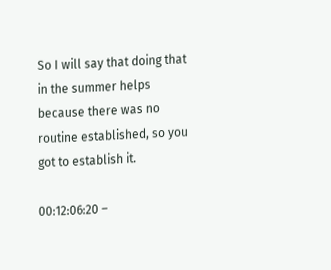So I will say that doing that in the summer helps because there was no routine established, so you got to establish it.

00:12:06:20 –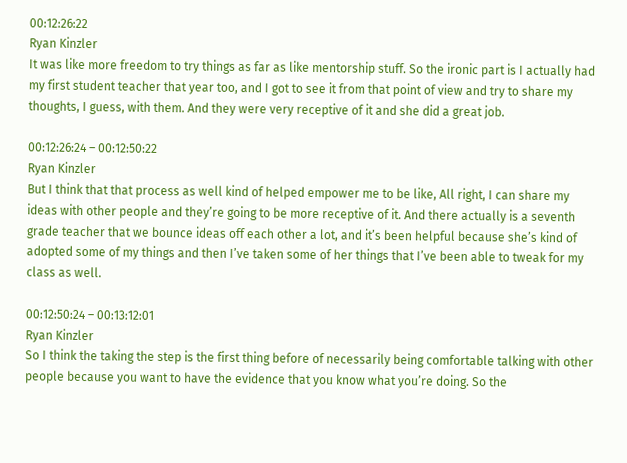00:12:26:22
Ryan Kinzler
It was like more freedom to try things as far as like mentorship stuff. So the ironic part is I actually had my first student teacher that year too, and I got to see it from that point of view and try to share my thoughts, I guess, with them. And they were very receptive of it and she did a great job.

00:12:26:24 – 00:12:50:22
Ryan Kinzler
But I think that that process as well kind of helped empower me to be like, All right, I can share my ideas with other people and they’re going to be more receptive of it. And there actually is a seventh grade teacher that we bounce ideas off each other a lot, and it’s been helpful because she’s kind of adopted some of my things and then I’ve taken some of her things that I’ve been able to tweak for my class as well.

00:12:50:24 – 00:13:12:01
Ryan Kinzler
So I think the taking the step is the first thing before of necessarily being comfortable talking with other people because you want to have the evidence that you know what you’re doing. So the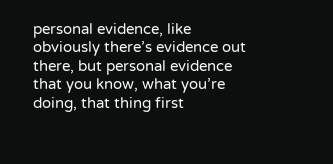personal evidence, like obviously there’s evidence out there, but personal evidence that you know, what you’re doing, that thing first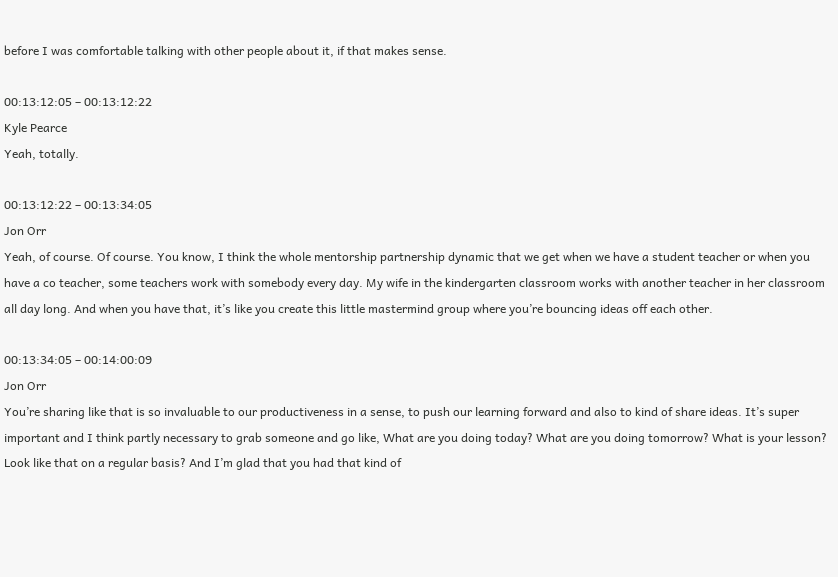before I was comfortable talking with other people about it, if that makes sense.

00:13:12:05 – 00:13:12:22
Kyle Pearce
Yeah, totally.

00:13:12:22 – 00:13:34:05
Jon Orr
Yeah, of course. Of course. You know, I think the whole mentorship partnership dynamic that we get when we have a student teacher or when you have a co teacher, some teachers work with somebody every day. My wife in the kindergarten classroom works with another teacher in her classroom all day long. And when you have that, it’s like you create this little mastermind group where you’re bouncing ideas off each other.

00:13:34:05 – 00:14:00:09
Jon Orr
You’re sharing like that is so invaluable to our productiveness in a sense, to push our learning forward and also to kind of share ideas. It’s super important and I think partly necessary to grab someone and go like, What are you doing today? What are you doing tomorrow? What is your lesson? Look like that on a regular basis? And I’m glad that you had that kind of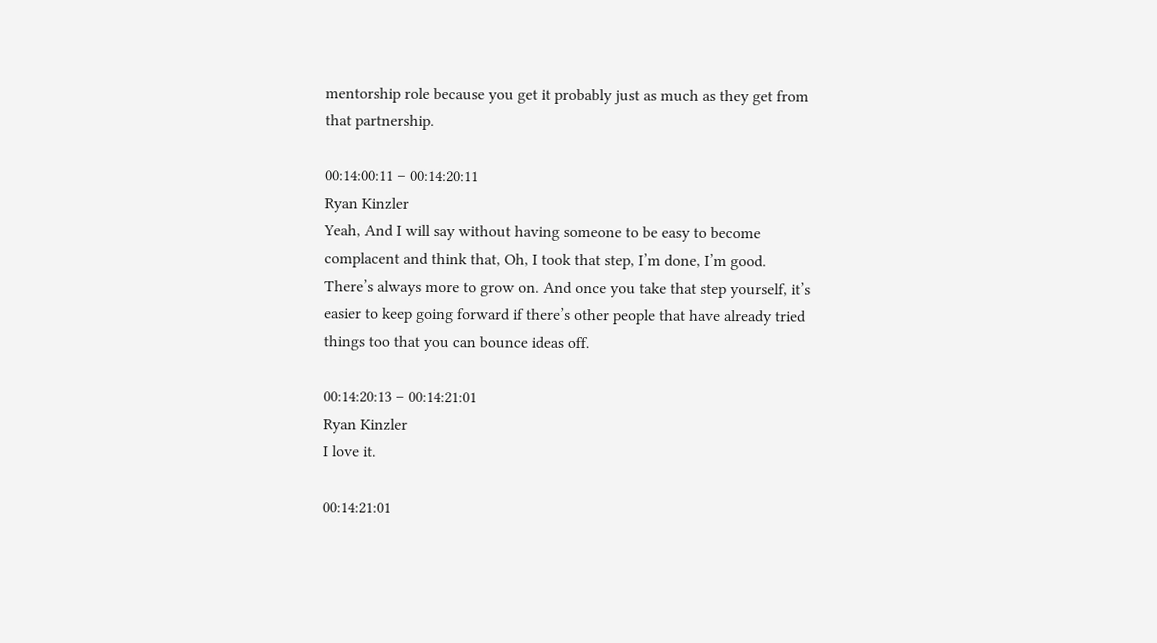mentorship role because you get it probably just as much as they get from that partnership.

00:14:00:11 – 00:14:20:11
Ryan Kinzler
Yeah, And I will say without having someone to be easy to become complacent and think that, Oh, I took that step, I’m done, I’m good. There’s always more to grow on. And once you take that step yourself, it’s easier to keep going forward if there’s other people that have already tried things too that you can bounce ideas off.

00:14:20:13 – 00:14:21:01
Ryan Kinzler
I love it.

00:14:21:01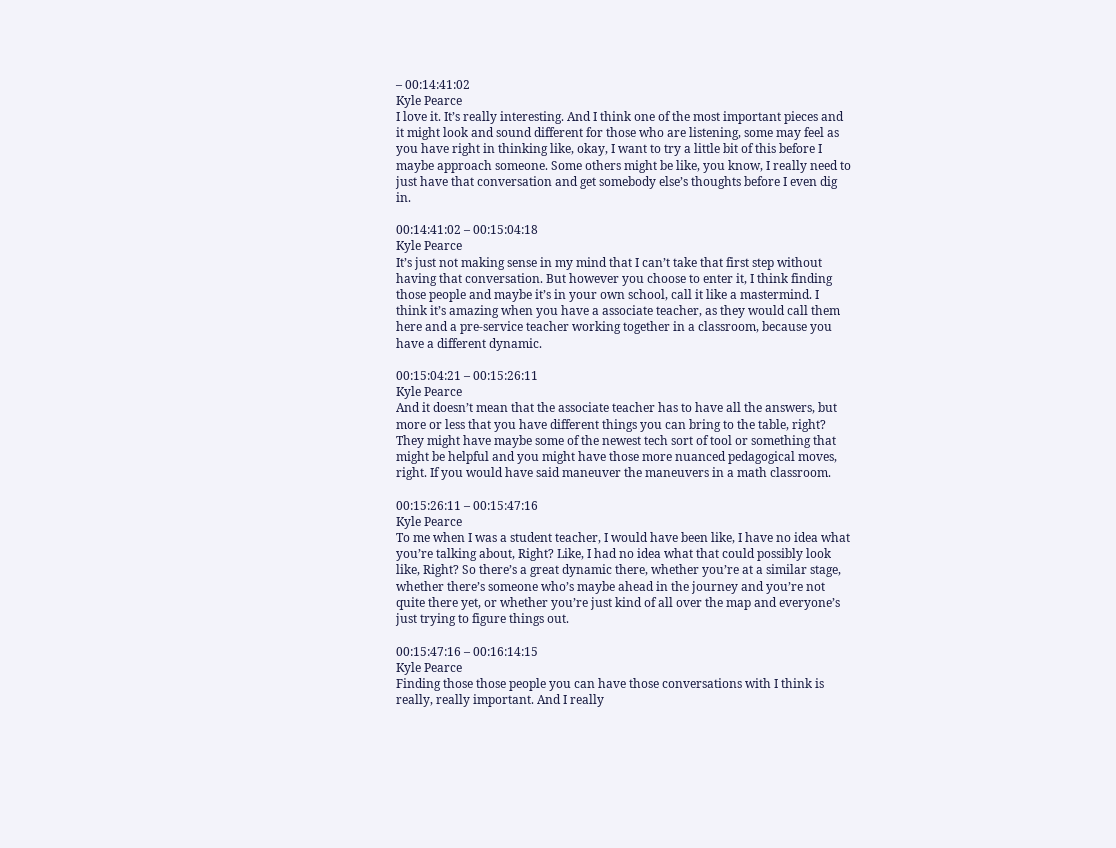– 00:14:41:02
Kyle Pearce
I love it. It’s really interesting. And I think one of the most important pieces and it might look and sound different for those who are listening, some may feel as you have right in thinking like, okay, I want to try a little bit of this before I maybe approach someone. Some others might be like, you know, I really need to just have that conversation and get somebody else’s thoughts before I even dig in.

00:14:41:02 – 00:15:04:18
Kyle Pearce
It’s just not making sense in my mind that I can’t take that first step without having that conversation. But however you choose to enter it, I think finding those people and maybe it’s in your own school, call it like a mastermind. I think it’s amazing when you have a associate teacher, as they would call them here and a pre-service teacher working together in a classroom, because you have a different dynamic.

00:15:04:21 – 00:15:26:11
Kyle Pearce
And it doesn’t mean that the associate teacher has to have all the answers, but more or less that you have different things you can bring to the table, right? They might have maybe some of the newest tech sort of tool or something that might be helpful and you might have those more nuanced pedagogical moves, right. If you would have said maneuver the maneuvers in a math classroom.

00:15:26:11 – 00:15:47:16
Kyle Pearce
To me when I was a student teacher, I would have been like, I have no idea what you’re talking about, Right? Like, I had no idea what that could possibly look like, Right? So there’s a great dynamic there, whether you’re at a similar stage, whether there’s someone who’s maybe ahead in the journey and you’re not quite there yet, or whether you’re just kind of all over the map and everyone’s just trying to figure things out.

00:15:47:16 – 00:16:14:15
Kyle Pearce
Finding those those people you can have those conversations with I think is really, really important. And I really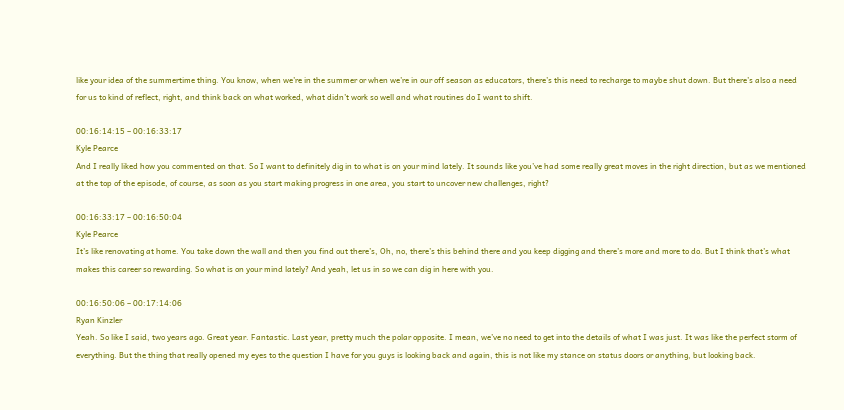like your idea of the summertime thing. You know, when we’re in the summer or when we’re in our off season as educators, there’s this need to recharge to maybe shut down. But there’s also a need for us to kind of reflect, right, and think back on what worked, what didn’t work so well and what routines do I want to shift.

00:16:14:15 – 00:16:33:17
Kyle Pearce
And I really liked how you commented on that. So I want to definitely dig in to what is on your mind lately. It sounds like you’ve had some really great moves in the right direction, but as we mentioned at the top of the episode, of course, as soon as you start making progress in one area, you start to uncover new challenges, right?

00:16:33:17 – 00:16:50:04
Kyle Pearce
It’s like renovating at home. You take down the wall and then you find out there’s, Oh, no, there’s this behind there and you keep digging and there’s more and more to do. But I think that’s what makes this career so rewarding. So what is on your mind lately? And yeah, let us in so we can dig in here with you.

00:16:50:06 – 00:17:14:06
Ryan Kinzler
Yeah. So like I said, two years ago. Great year. Fantastic. Last year, pretty much the polar opposite. I mean, we’ve no need to get into the details of what I was just. It was like the perfect storm of everything. But the thing that really opened my eyes to the question I have for you guys is looking back and again, this is not like my stance on status doors or anything, but looking back.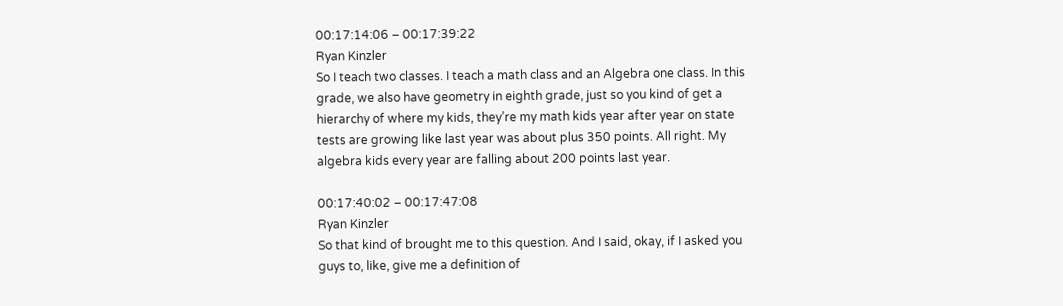00:17:14:06 – 00:17:39:22
Ryan Kinzler
So I teach two classes. I teach a math class and an Algebra one class. In this grade, we also have geometry in eighth grade, just so you kind of get a hierarchy of where my kids, they’re my math kids year after year on state tests are growing like last year was about plus 350 points. All right. My algebra kids every year are falling about 200 points last year.

00:17:40:02 – 00:17:47:08
Ryan Kinzler
So that kind of brought me to this question. And I said, okay, if I asked you guys to, like, give me a definition of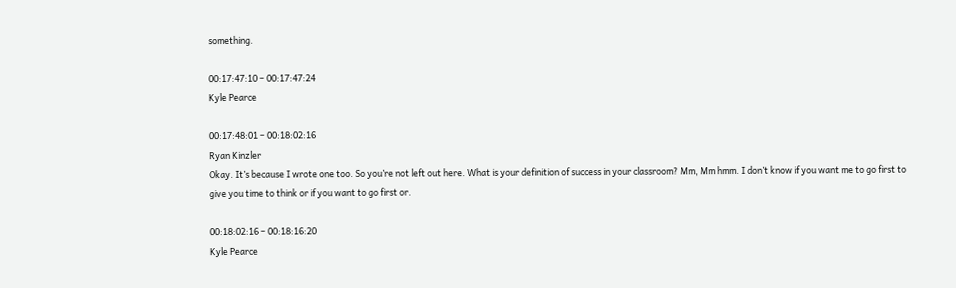something.

00:17:47:10 – 00:17:47:24
Kyle Pearce

00:17:48:01 – 00:18:02:16
Ryan Kinzler
Okay. It’s because I wrote one too. So you’re not left out here. What is your definition of success in your classroom? Mm, Mm hmm. I don’t know if you want me to go first to give you time to think or if you want to go first or.

00:18:02:16 – 00:18:16:20
Kyle Pearce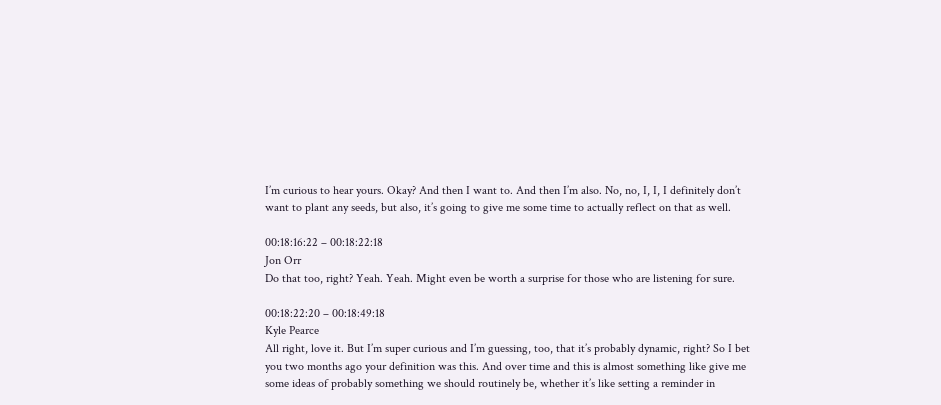I’m curious to hear yours. Okay? And then I want to. And then I’m also. No, no, I, I, I definitely don’t want to plant any seeds, but also, it’s going to give me some time to actually reflect on that as well.

00:18:16:22 – 00:18:22:18
Jon Orr
Do that too, right? Yeah. Yeah. Might even be worth a surprise for those who are listening for sure.

00:18:22:20 – 00:18:49:18
Kyle Pearce
All right, love it. But I’m super curious and I’m guessing, too, that it’s probably dynamic, right? So I bet you two months ago your definition was this. And over time and this is almost something like give me some ideas of probably something we should routinely be, whether it’s like setting a reminder in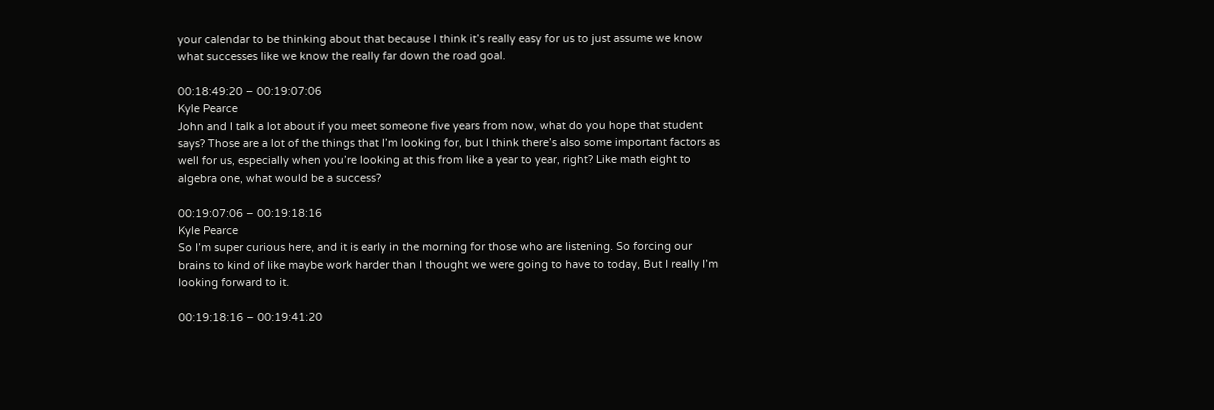your calendar to be thinking about that because I think it’s really easy for us to just assume we know what successes like we know the really far down the road goal.

00:18:49:20 – 00:19:07:06
Kyle Pearce
John and I talk a lot about if you meet someone five years from now, what do you hope that student says? Those are a lot of the things that I’m looking for, but I think there’s also some important factors as well for us, especially when you’re looking at this from like a year to year, right? Like math eight to algebra one, what would be a success?

00:19:07:06 – 00:19:18:16
Kyle Pearce
So I’m super curious here, and it is early in the morning for those who are listening. So forcing our brains to kind of like maybe work harder than I thought we were going to have to today, But I really I’m looking forward to it.

00:19:18:16 – 00:19:41:20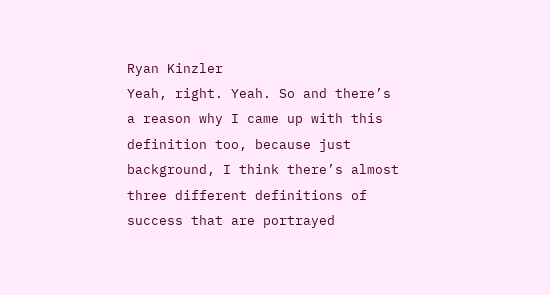Ryan Kinzler
Yeah, right. Yeah. So and there’s a reason why I came up with this definition too, because just background, I think there’s almost three different definitions of success that are portrayed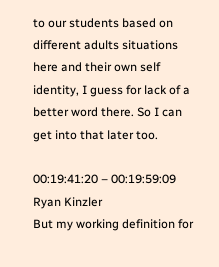to our students based on different adults situations here and their own self identity, I guess for lack of a better word there. So I can get into that later too.

00:19:41:20 – 00:19:59:09
Ryan Kinzler
But my working definition for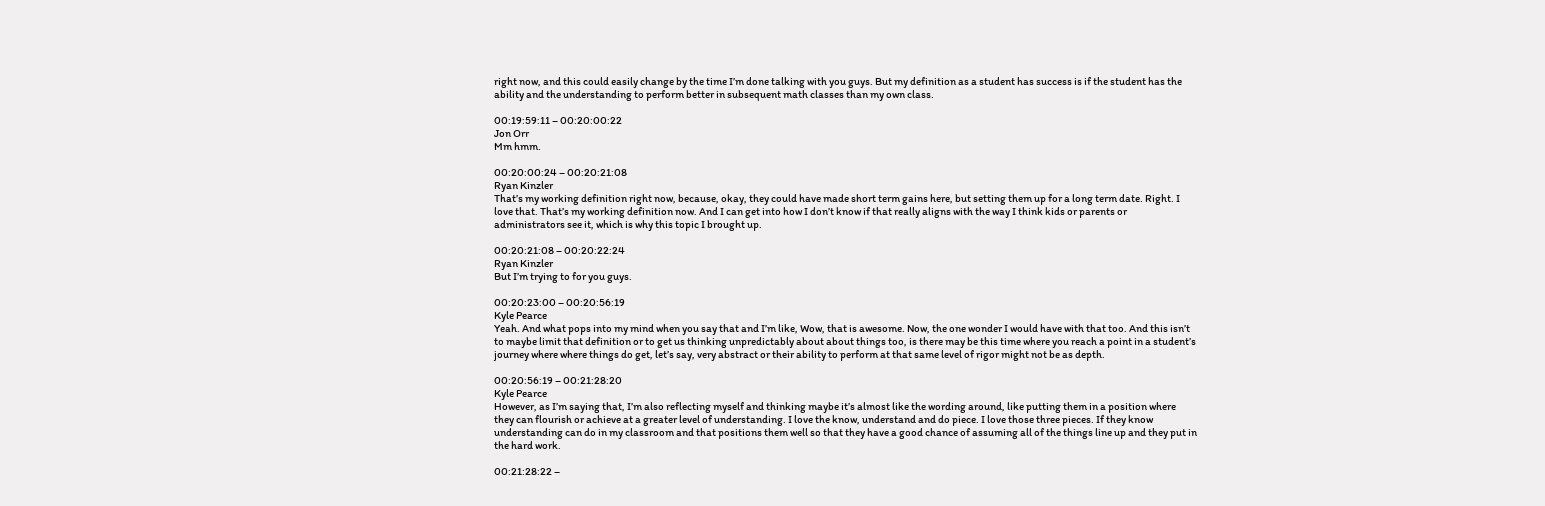right now, and this could easily change by the time I’m done talking with you guys. But my definition as a student has success is if the student has the ability and the understanding to perform better in subsequent math classes than my own class.

00:19:59:11 – 00:20:00:22
Jon Orr
Mm hmm.

00:20:00:24 – 00:20:21:08
Ryan Kinzler
That’s my working definition right now, because, okay, they could have made short term gains here, but setting them up for a long term date. Right. I love that. That’s my working definition now. And I can get into how I don’t know if that really aligns with the way I think kids or parents or administrators see it, which is why this topic I brought up.

00:20:21:08 – 00:20:22:24
Ryan Kinzler
But I’m trying to for you guys.

00:20:23:00 – 00:20:56:19
Kyle Pearce
Yeah. And what pops into my mind when you say that and I’m like, Wow, that is awesome. Now, the one wonder I would have with that too. And this isn’t to maybe limit that definition or to get us thinking unpredictably about about things too, is there may be this time where you reach a point in a student’s journey where where things do get, let’s say, very abstract or their ability to perform at that same level of rigor might not be as depth.

00:20:56:19 – 00:21:28:20
Kyle Pearce
However, as I’m saying that, I’m also reflecting myself and thinking maybe it’s almost like the wording around, like putting them in a position where they can flourish or achieve at a greater level of understanding. I love the know, understand and do piece. I love those three pieces. If they know understanding can do in my classroom and that positions them well so that they have a good chance of assuming all of the things line up and they put in the hard work.

00:21:28:22 –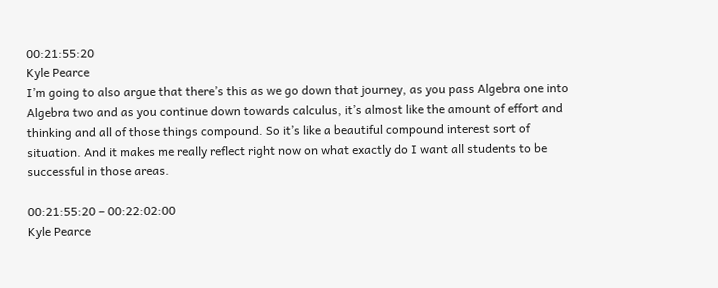00:21:55:20
Kyle Pearce
I’m going to also argue that there’s this as we go down that journey, as you pass Algebra one into Algebra two and as you continue down towards calculus, it’s almost like the amount of effort and thinking and all of those things compound. So it’s like a beautiful compound interest sort of situation. And it makes me really reflect right now on what exactly do I want all students to be successful in those areas.

00:21:55:20 – 00:22:02:00
Kyle Pearce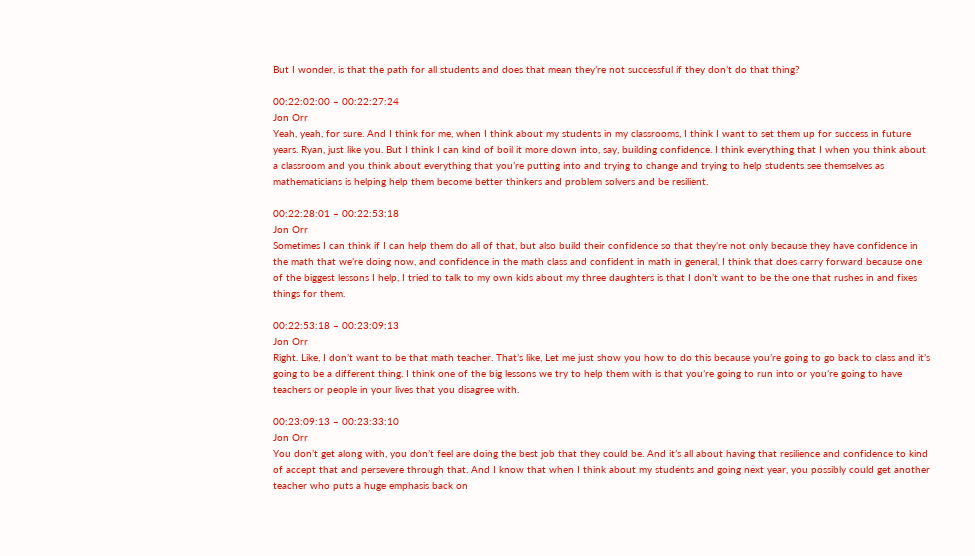But I wonder, is that the path for all students and does that mean they’re not successful if they don’t do that thing?

00:22:02:00 – 00:22:27:24
Jon Orr
Yeah, yeah, for sure. And I think for me, when I think about my students in my classrooms, I think I want to set them up for success in future years. Ryan, just like you. But I think I can kind of boil it more down into, say, building confidence. I think everything that I when you think about a classroom and you think about everything that you’re putting into and trying to change and trying to help students see themselves as mathematicians is helping help them become better thinkers and problem solvers and be resilient.

00:22:28:01 – 00:22:53:18
Jon Orr
Sometimes I can think if I can help them do all of that, but also build their confidence so that they’re not only because they have confidence in the math that we’re doing now, and confidence in the math class and confident in math in general, I think that does carry forward because one of the biggest lessons I help, I tried to talk to my own kids about my three daughters is that I don’t want to be the one that rushes in and fixes things for them.

00:22:53:18 – 00:23:09:13
Jon Orr
Right. Like, I don’t want to be that math teacher. That’s like, Let me just show you how to do this because you’re going to go back to class and it’s going to be a different thing. I think one of the big lessons we try to help them with is that you’re going to run into or you’re going to have teachers or people in your lives that you disagree with.

00:23:09:13 – 00:23:33:10
Jon Orr
You don’t get along with, you don’t feel are doing the best job that they could be. And it’s all about having that resilience and confidence to kind of accept that and persevere through that. And I know that when I think about my students and going next year, you possibly could get another teacher who puts a huge emphasis back on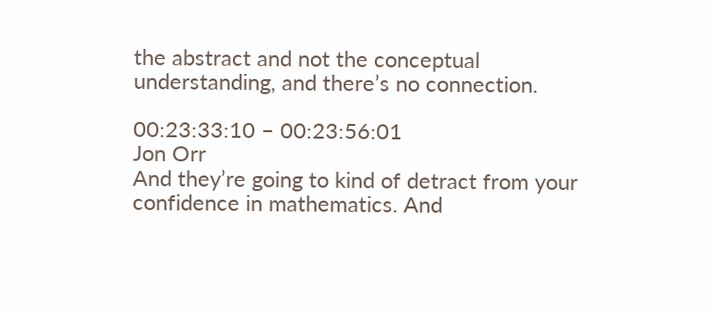the abstract and not the conceptual understanding, and there’s no connection.

00:23:33:10 – 00:23:56:01
Jon Orr
And they’re going to kind of detract from your confidence in mathematics. And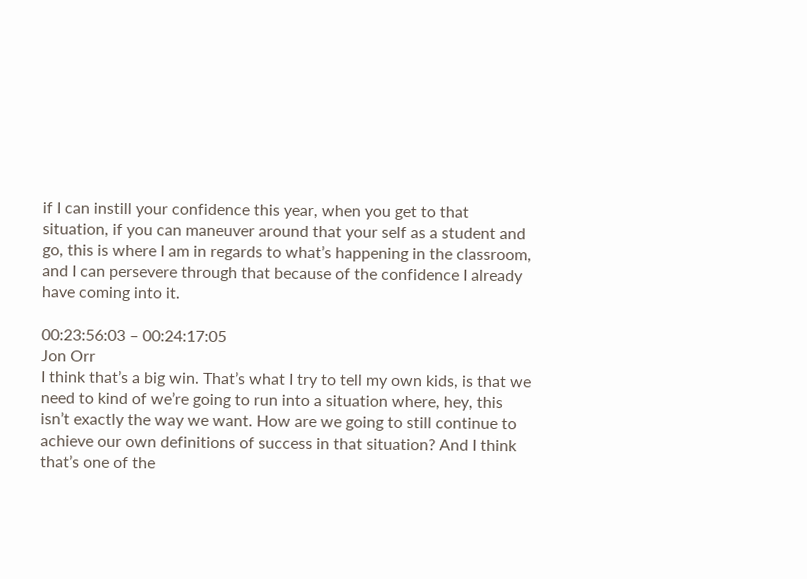if I can instill your confidence this year, when you get to that situation, if you can maneuver around that your self as a student and go, this is where I am in regards to what’s happening in the classroom, and I can persevere through that because of the confidence I already have coming into it.

00:23:56:03 – 00:24:17:05
Jon Orr
I think that’s a big win. That’s what I try to tell my own kids, is that we need to kind of we’re going to run into a situation where, hey, this isn’t exactly the way we want. How are we going to still continue to achieve our own definitions of success in that situation? And I think that’s one of the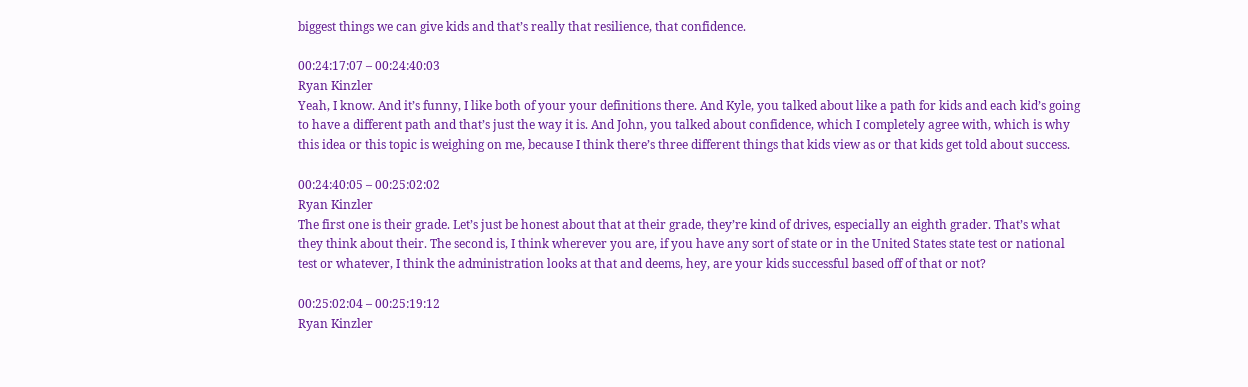biggest things we can give kids and that’s really that resilience, that confidence.

00:24:17:07 – 00:24:40:03
Ryan Kinzler
Yeah, I know. And it’s funny, I like both of your your definitions there. And Kyle, you talked about like a path for kids and each kid’s going to have a different path and that’s just the way it is. And John, you talked about confidence, which I completely agree with, which is why this idea or this topic is weighing on me, because I think there’s three different things that kids view as or that kids get told about success.

00:24:40:05 – 00:25:02:02
Ryan Kinzler
The first one is their grade. Let’s just be honest about that at their grade, they’re kind of drives, especially an eighth grader. That’s what they think about their. The second is, I think wherever you are, if you have any sort of state or in the United States state test or national test or whatever, I think the administration looks at that and deems, hey, are your kids successful based off of that or not?

00:25:02:04 – 00:25:19:12
Ryan Kinzler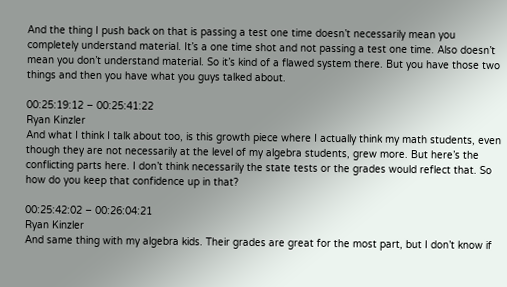And the thing I push back on that is passing a test one time doesn’t necessarily mean you completely understand material. It’s a one time shot and not passing a test one time. Also doesn’t mean you don’t understand material. So it’s kind of a flawed system there. But you have those two things and then you have what you guys talked about.

00:25:19:12 – 00:25:41:22
Ryan Kinzler
And what I think I talk about too, is this growth piece where I actually think my math students, even though they are not necessarily at the level of my algebra students, grew more. But here’s the conflicting parts here. I don’t think necessarily the state tests or the grades would reflect that. So how do you keep that confidence up in that?

00:25:42:02 – 00:26:04:21
Ryan Kinzler
And same thing with my algebra kids. Their grades are great for the most part, but I don’t know if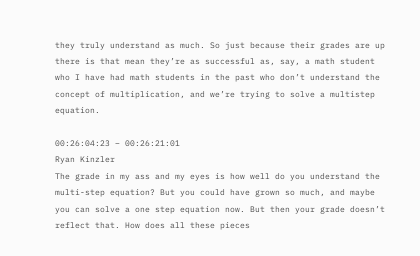they truly understand as much. So just because their grades are up there is that mean they’re as successful as, say, a math student who I have had math students in the past who don’t understand the concept of multiplication, and we’re trying to solve a multistep equation.

00:26:04:23 – 00:26:21:01
Ryan Kinzler
The grade in my ass and my eyes is how well do you understand the multi-step equation? But you could have grown so much, and maybe you can solve a one step equation now. But then your grade doesn’t reflect that. How does all these pieces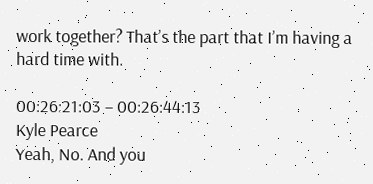work together? That’s the part that I’m having a hard time with.

00:26:21:03 – 00:26:44:13
Kyle Pearce
Yeah, No. And you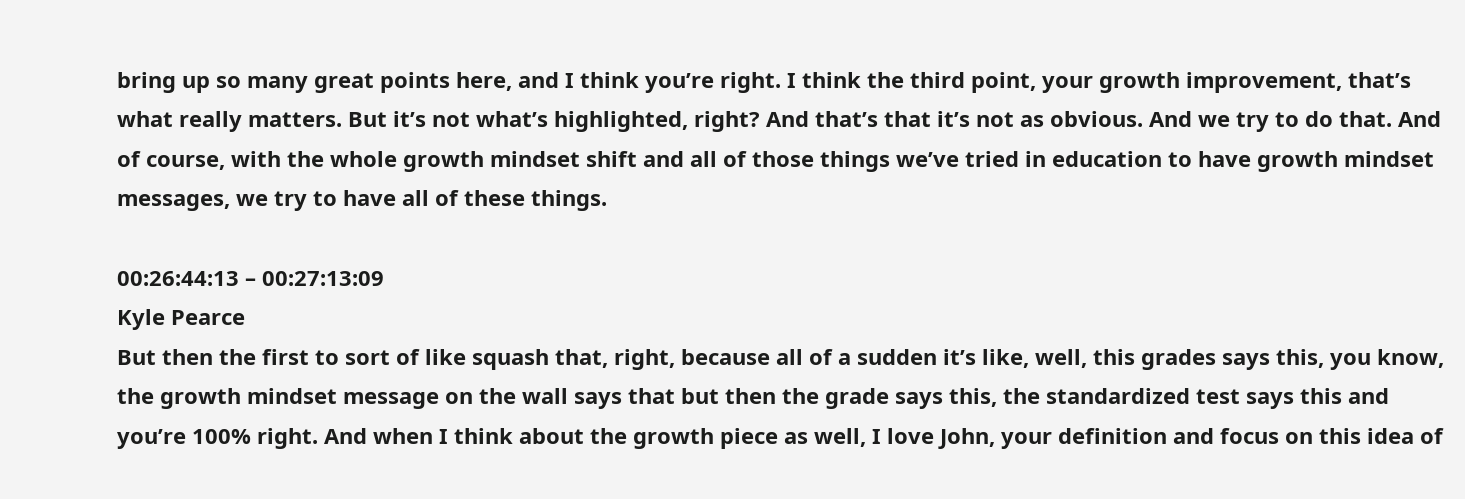bring up so many great points here, and I think you’re right. I think the third point, your growth improvement, that’s what really matters. But it’s not what’s highlighted, right? And that’s that it’s not as obvious. And we try to do that. And of course, with the whole growth mindset shift and all of those things we’ve tried in education to have growth mindset messages, we try to have all of these things.

00:26:44:13 – 00:27:13:09
Kyle Pearce
But then the first to sort of like squash that, right, because all of a sudden it’s like, well, this grades says this, you know, the growth mindset message on the wall says that but then the grade says this, the standardized test says this and you’re 100% right. And when I think about the growth piece as well, I love John, your definition and focus on this idea of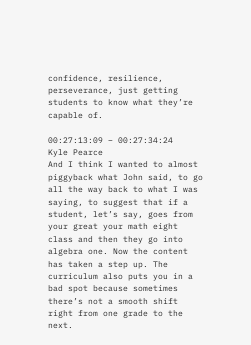confidence, resilience, perseverance, just getting students to know what they’re capable of.

00:27:13:09 – 00:27:34:24
Kyle Pearce
And I think I wanted to almost piggyback what John said, to go all the way back to what I was saying, to suggest that if a student, let’s say, goes from your great your math eight class and then they go into algebra one. Now the content has taken a step up. The curriculum also puts you in a bad spot because sometimes there’s not a smooth shift right from one grade to the next.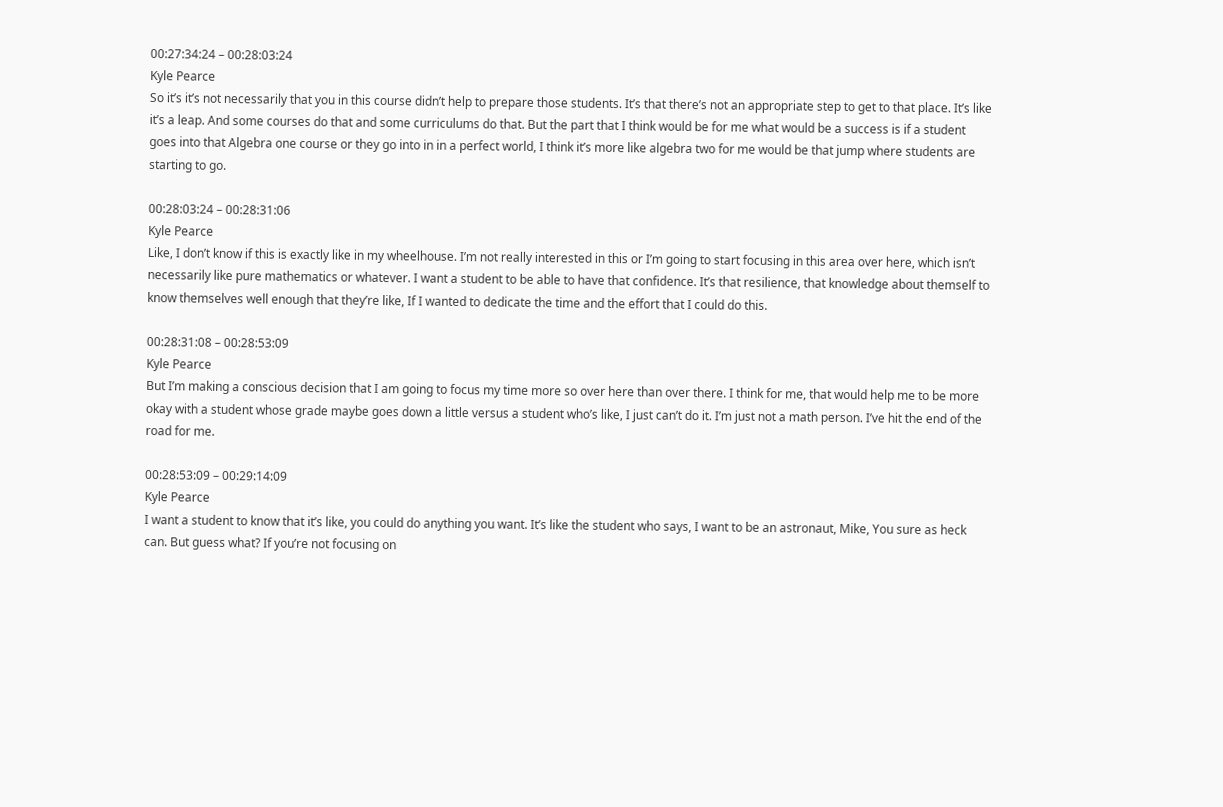00:27:34:24 – 00:28:03:24
Kyle Pearce
So it’s it’s not necessarily that you in this course didn’t help to prepare those students. It’s that there’s not an appropriate step to get to that place. It’s like it’s a leap. And some courses do that and some curriculums do that. But the part that I think would be for me what would be a success is if a student goes into that Algebra one course or they go into in in a perfect world, I think it’s more like algebra two for me would be that jump where students are starting to go.

00:28:03:24 – 00:28:31:06
Kyle Pearce
Like, I don’t know if this is exactly like in my wheelhouse. I’m not really interested in this or I’m going to start focusing in this area over here, which isn’t necessarily like pure mathematics or whatever. I want a student to be able to have that confidence. It’s that resilience, that knowledge about themself to know themselves well enough that they’re like, If I wanted to dedicate the time and the effort that I could do this.

00:28:31:08 – 00:28:53:09
Kyle Pearce
But I’m making a conscious decision that I am going to focus my time more so over here than over there. I think for me, that would help me to be more okay with a student whose grade maybe goes down a little versus a student who’s like, I just can’t do it. I’m just not a math person. I’ve hit the end of the road for me.

00:28:53:09 – 00:29:14:09
Kyle Pearce
I want a student to know that it’s like, you could do anything you want. It’s like the student who says, I want to be an astronaut, Mike, You sure as heck can. But guess what? If you’re not focusing on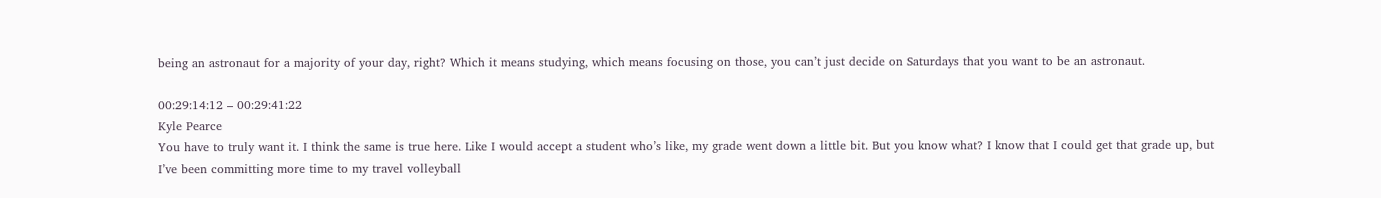being an astronaut for a majority of your day, right? Which it means studying, which means focusing on those, you can’t just decide on Saturdays that you want to be an astronaut.

00:29:14:12 – 00:29:41:22
Kyle Pearce
You have to truly want it. I think the same is true here. Like I would accept a student who’s like, my grade went down a little bit. But you know what? I know that I could get that grade up, but I’ve been committing more time to my travel volleyball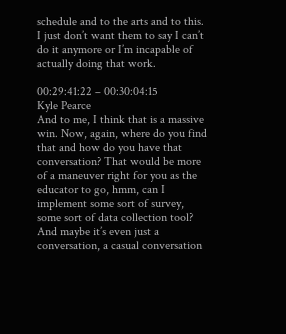schedule and to the arts and to this. I just don’t want them to say I can’t do it anymore or I’m incapable of actually doing that work.

00:29:41:22 – 00:30:04:15
Kyle Pearce
And to me, I think that is a massive win. Now, again, where do you find that and how do you have that conversation? That would be more of a maneuver right for you as the educator to go, hmm, can I implement some sort of survey, some sort of data collection tool? And maybe it’s even just a conversation, a casual conversation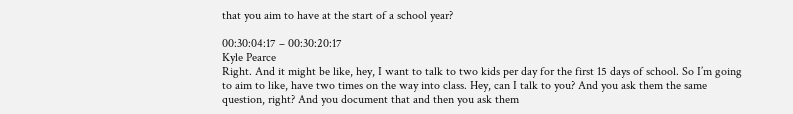that you aim to have at the start of a school year?

00:30:04:17 – 00:30:20:17
Kyle Pearce
Right. And it might be like, hey, I want to talk to two kids per day for the first 15 days of school. So I’m going to aim to like, have two times on the way into class. Hey, can I talk to you? And you ask them the same question, right? And you document that and then you ask them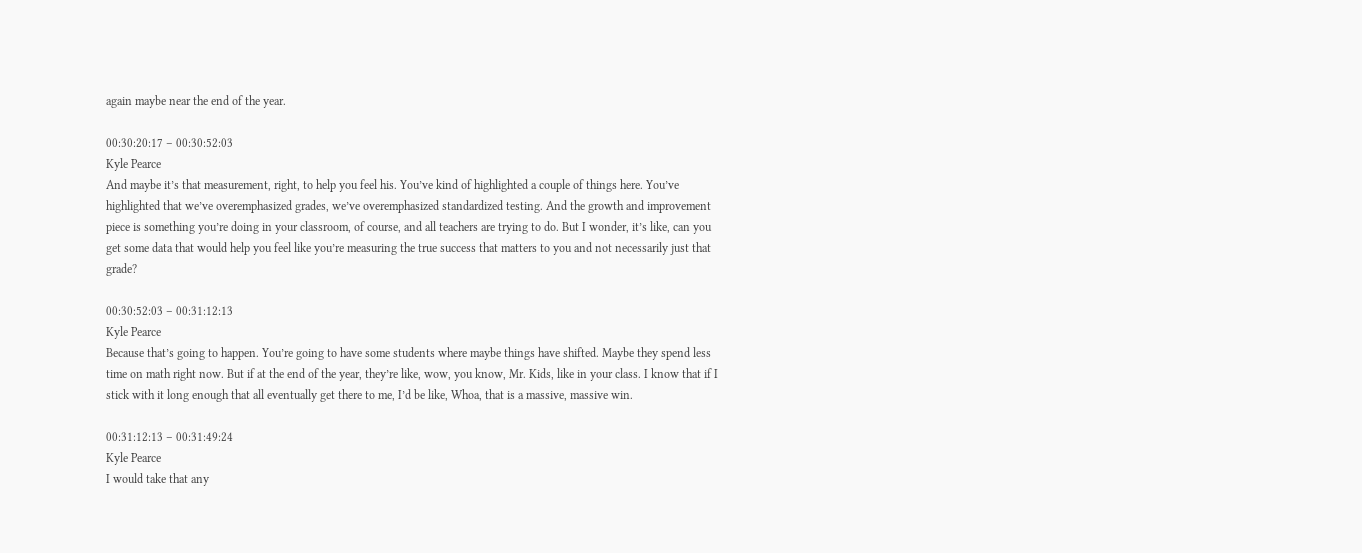again maybe near the end of the year.

00:30:20:17 – 00:30:52:03
Kyle Pearce
And maybe it’s that measurement, right, to help you feel his. You’ve kind of highlighted a couple of things here. You’ve highlighted that we’ve overemphasized grades, we’ve overemphasized standardized testing. And the growth and improvement piece is something you’re doing in your classroom, of course, and all teachers are trying to do. But I wonder, it’s like, can you get some data that would help you feel like you’re measuring the true success that matters to you and not necessarily just that grade?

00:30:52:03 – 00:31:12:13
Kyle Pearce
Because that’s going to happen. You’re going to have some students where maybe things have shifted. Maybe they spend less time on math right now. But if at the end of the year, they’re like, wow, you know, Mr. Kids, like in your class. I know that if I stick with it long enough that all eventually get there to me, I’d be like, Whoa, that is a massive, massive win.

00:31:12:13 – 00:31:49:24
Kyle Pearce
I would take that any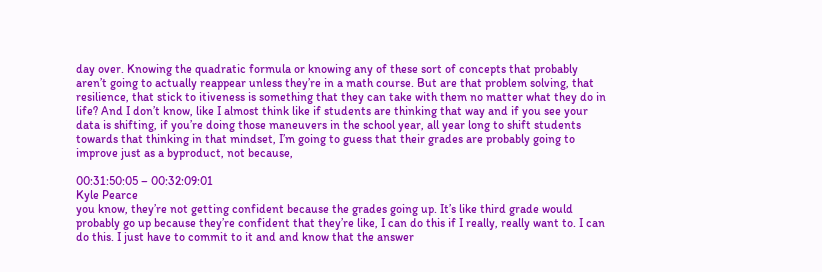day over. Knowing the quadratic formula or knowing any of these sort of concepts that probably aren’t going to actually reappear unless they’re in a math course. But are that problem solving, that resilience, that stick to itiveness is something that they can take with them no matter what they do in life? And I don’t know, like I almost think like if students are thinking that way and if you see your data is shifting, if you’re doing those maneuvers in the school year, all year long to shift students towards that thinking in that mindset, I’m going to guess that their grades are probably going to improve just as a byproduct, not because,

00:31:50:05 – 00:32:09:01
Kyle Pearce
you know, they’re not getting confident because the grades going up. It’s like third grade would probably go up because they’re confident that they’re like, I can do this if I really, really want to. I can do this. I just have to commit to it and and know that the answer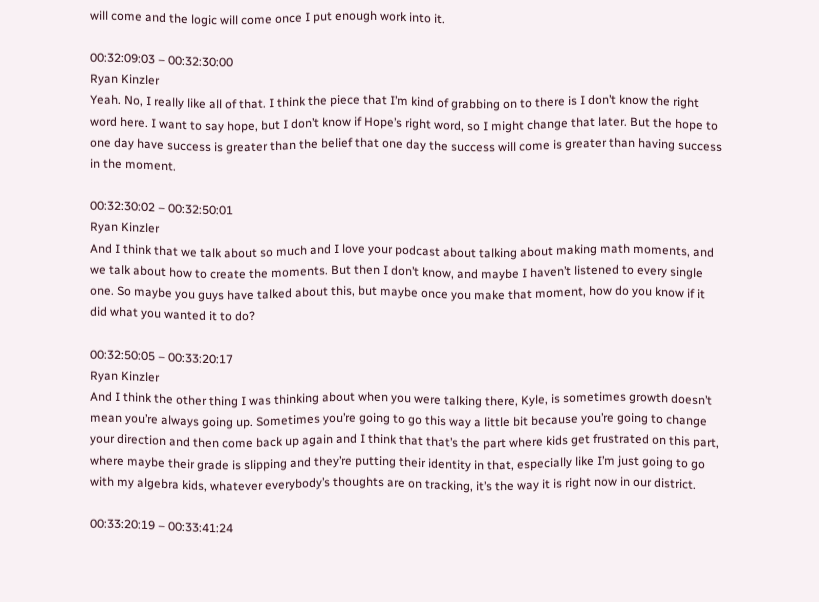will come and the logic will come once I put enough work into it.

00:32:09:03 – 00:32:30:00
Ryan Kinzler
Yeah. No, I really like all of that. I think the piece that I’m kind of grabbing on to there is I don’t know the right word here. I want to say hope, but I don’t know if Hope’s right word, so I might change that later. But the hope to one day have success is greater than the belief that one day the success will come is greater than having success in the moment.

00:32:30:02 – 00:32:50:01
Ryan Kinzler
And I think that we talk about so much and I love your podcast about talking about making math moments, and we talk about how to create the moments. But then I don’t know, and maybe I haven’t listened to every single one. So maybe you guys have talked about this, but maybe once you make that moment, how do you know if it did what you wanted it to do?

00:32:50:05 – 00:33:20:17
Ryan Kinzler
And I think the other thing I was thinking about when you were talking there, Kyle, is sometimes growth doesn’t mean you’re always going up. Sometimes you’re going to go this way a little bit because you’re going to change your direction and then come back up again and I think that that’s the part where kids get frustrated on this part, where maybe their grade is slipping and they’re putting their identity in that, especially like I’m just going to go with my algebra kids, whatever everybody’s thoughts are on tracking, it’s the way it is right now in our district.

00:33:20:19 – 00:33:41:24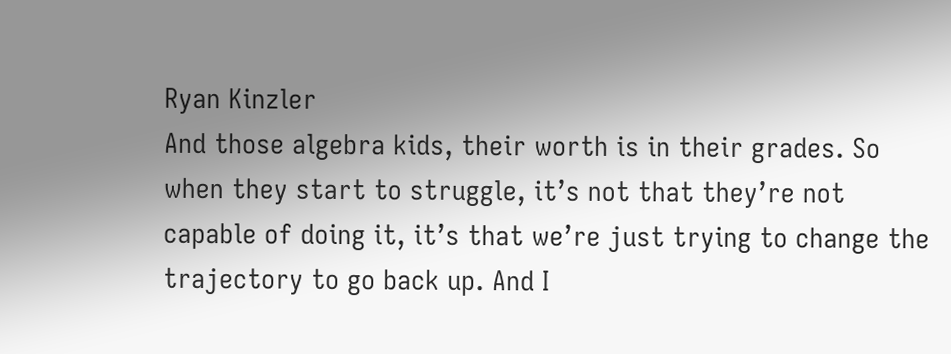Ryan Kinzler
And those algebra kids, their worth is in their grades. So when they start to struggle, it’s not that they’re not capable of doing it, it’s that we’re just trying to change the trajectory to go back up. And I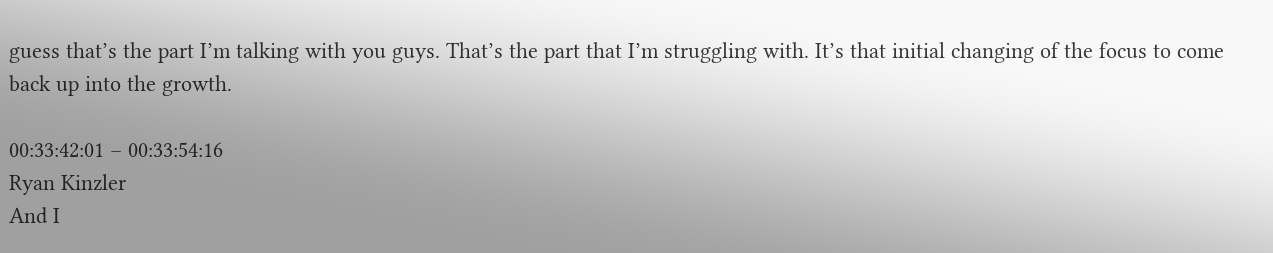guess that’s the part I’m talking with you guys. That’s the part that I’m struggling with. It’s that initial changing of the focus to come back up into the growth.

00:33:42:01 – 00:33:54:16
Ryan Kinzler
And I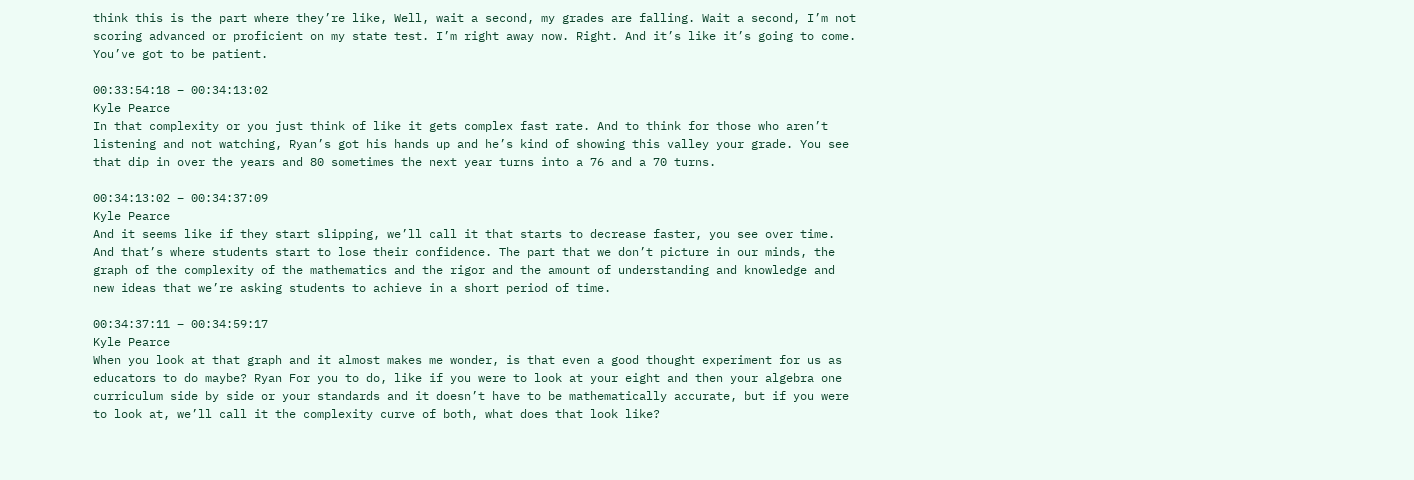think this is the part where they’re like, Well, wait a second, my grades are falling. Wait a second, I’m not scoring advanced or proficient on my state test. I’m right away now. Right. And it’s like it’s going to come. You’ve got to be patient.

00:33:54:18 – 00:34:13:02
Kyle Pearce
In that complexity or you just think of like it gets complex fast rate. And to think for those who aren’t listening and not watching, Ryan’s got his hands up and he’s kind of showing this valley your grade. You see that dip in over the years and 80 sometimes the next year turns into a 76 and a 70 turns.

00:34:13:02 – 00:34:37:09
Kyle Pearce
And it seems like if they start slipping, we’ll call it that starts to decrease faster, you see over time. And that’s where students start to lose their confidence. The part that we don’t picture in our minds, the graph of the complexity of the mathematics and the rigor and the amount of understanding and knowledge and new ideas that we’re asking students to achieve in a short period of time.

00:34:37:11 – 00:34:59:17
Kyle Pearce
When you look at that graph and it almost makes me wonder, is that even a good thought experiment for us as educators to do maybe? Ryan For you to do, like if you were to look at your eight and then your algebra one curriculum side by side or your standards and it doesn’t have to be mathematically accurate, but if you were to look at, we’ll call it the complexity curve of both, what does that look like?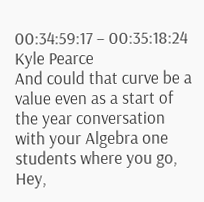00:34:59:17 – 00:35:18:24
Kyle Pearce
And could that curve be a value even as a start of the year conversation with your Algebra one students where you go, Hey,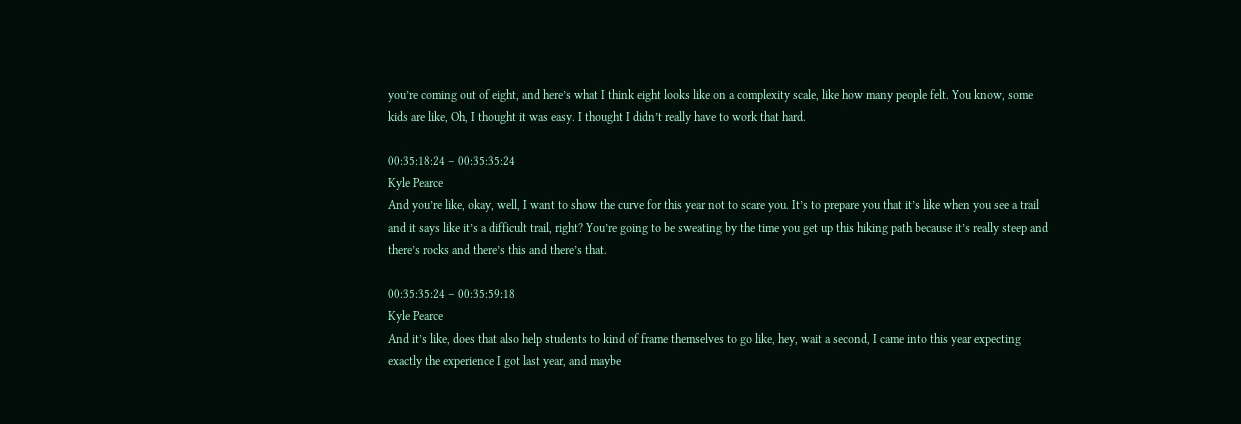you’re coming out of eight, and here’s what I think eight looks like on a complexity scale, like how many people felt. You know, some kids are like, Oh, I thought it was easy. I thought I didn’t really have to work that hard.

00:35:18:24 – 00:35:35:24
Kyle Pearce
And you’re like, okay, well, I want to show the curve for this year not to scare you. It’s to prepare you that it’s like when you see a trail and it says like it’s a difficult trail, right? You’re going to be sweating by the time you get up this hiking path because it’s really steep and there’s rocks and there’s this and there’s that.

00:35:35:24 – 00:35:59:18
Kyle Pearce
And it’s like, does that also help students to kind of frame themselves to go like, hey, wait a second, I came into this year expecting exactly the experience I got last year, and maybe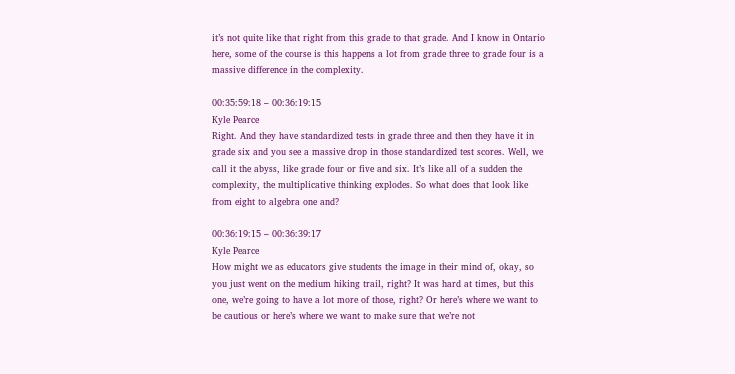it’s not quite like that right from this grade to that grade. And I know in Ontario here, some of the course is this happens a lot from grade three to grade four is a massive difference in the complexity.

00:35:59:18 – 00:36:19:15
Kyle Pearce
Right. And they have standardized tests in grade three and then they have it in grade six and you see a massive drop in those standardized test scores. Well, we call it the abyss, like grade four or five and six. It’s like all of a sudden the complexity, the multiplicative thinking explodes. So what does that look like from eight to algebra one and?

00:36:19:15 – 00:36:39:17
Kyle Pearce
How might we as educators give students the image in their mind of, okay, so you just went on the medium hiking trail, right? It was hard at times, but this one, we’re going to have a lot more of those, right? Or here’s where we want to be cautious or here’s where we want to make sure that we’re not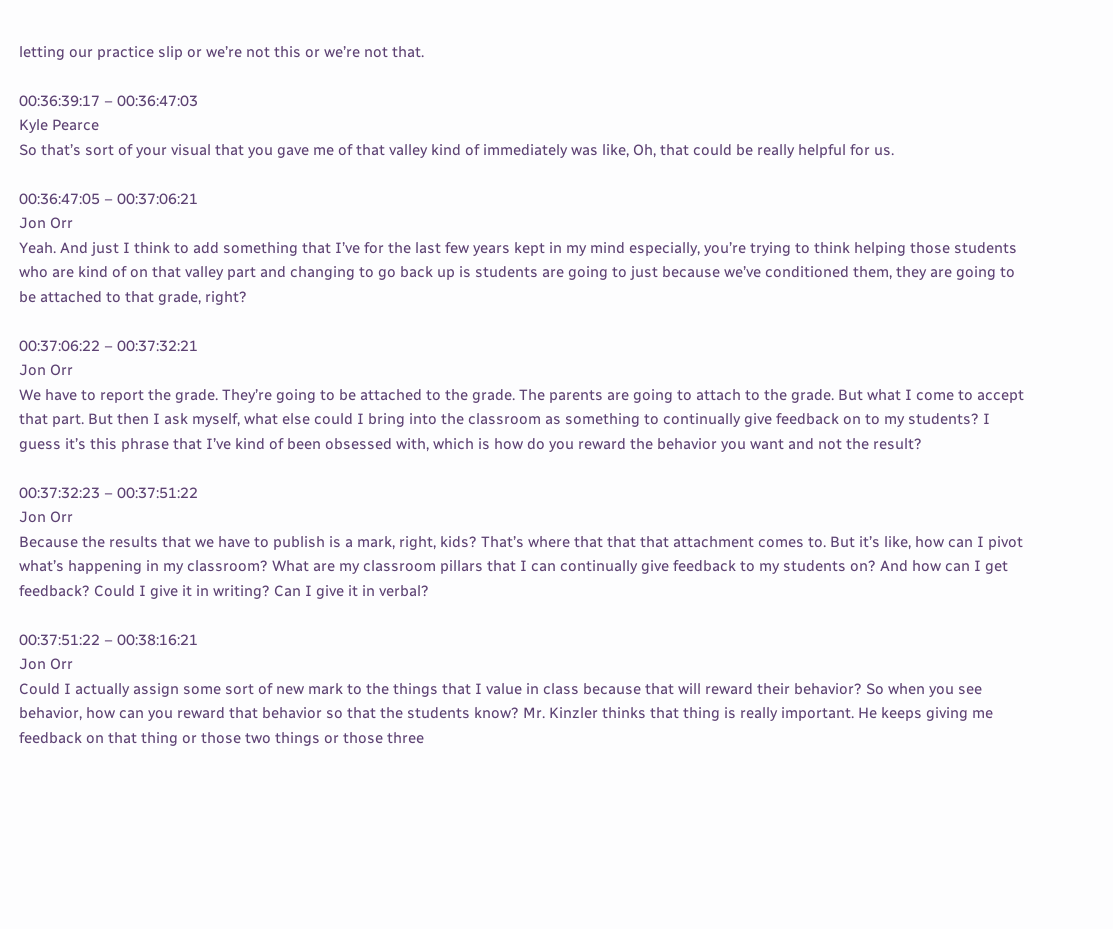letting our practice slip or we’re not this or we’re not that.

00:36:39:17 – 00:36:47:03
Kyle Pearce
So that’s sort of your visual that you gave me of that valley kind of immediately was like, Oh, that could be really helpful for us.

00:36:47:05 – 00:37:06:21
Jon Orr
Yeah. And just I think to add something that I’ve for the last few years kept in my mind especially, you’re trying to think helping those students who are kind of on that valley part and changing to go back up is students are going to just because we’ve conditioned them, they are going to be attached to that grade, right?

00:37:06:22 – 00:37:32:21
Jon Orr
We have to report the grade. They’re going to be attached to the grade. The parents are going to attach to the grade. But what I come to accept that part. But then I ask myself, what else could I bring into the classroom as something to continually give feedback on to my students? I guess it’s this phrase that I’ve kind of been obsessed with, which is how do you reward the behavior you want and not the result?

00:37:32:23 – 00:37:51:22
Jon Orr
Because the results that we have to publish is a mark, right, kids? That’s where that that that attachment comes to. But it’s like, how can I pivot what’s happening in my classroom? What are my classroom pillars that I can continually give feedback to my students on? And how can I get feedback? Could I give it in writing? Can I give it in verbal?

00:37:51:22 – 00:38:16:21
Jon Orr
Could I actually assign some sort of new mark to the things that I value in class because that will reward their behavior? So when you see behavior, how can you reward that behavior so that the students know? Mr. Kinzler thinks that thing is really important. He keeps giving me feedback on that thing or those two things or those three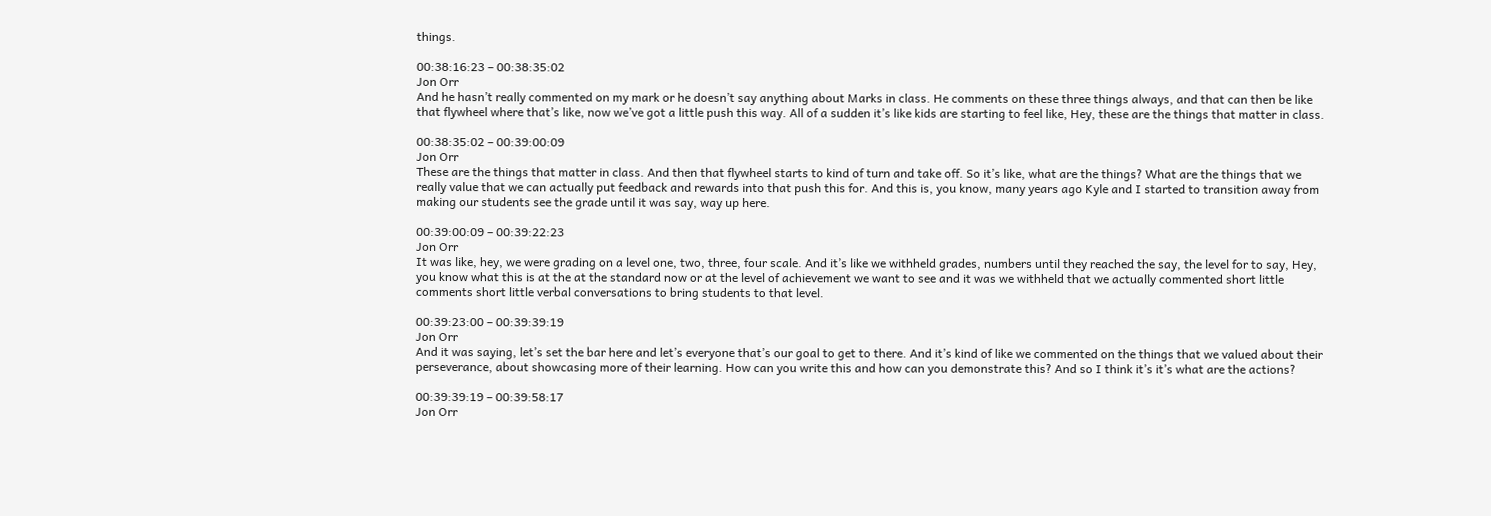things.

00:38:16:23 – 00:38:35:02
Jon Orr
And he hasn’t really commented on my mark or he doesn’t say anything about Marks in class. He comments on these three things always, and that can then be like that flywheel where that’s like, now we’ve got a little push this way. All of a sudden it’s like kids are starting to feel like, Hey, these are the things that matter in class.

00:38:35:02 – 00:39:00:09
Jon Orr
These are the things that matter in class. And then that flywheel starts to kind of turn and take off. So it’s like, what are the things? What are the things that we really value that we can actually put feedback and rewards into that push this for. And this is, you know, many years ago Kyle and I started to transition away from making our students see the grade until it was say, way up here.

00:39:00:09 – 00:39:22:23
Jon Orr
It was like, hey, we were grading on a level one, two, three, four scale. And it’s like we withheld grades, numbers until they reached the say, the level for to say, Hey, you know what this is at the at the standard now or at the level of achievement we want to see and it was we withheld that we actually commented short little comments short little verbal conversations to bring students to that level.

00:39:23:00 – 00:39:39:19
Jon Orr
And it was saying, let’s set the bar here and let’s everyone that’s our goal to get to there. And it’s kind of like we commented on the things that we valued about their perseverance, about showcasing more of their learning. How can you write this and how can you demonstrate this? And so I think it’s it’s what are the actions?

00:39:39:19 – 00:39:58:17
Jon Orr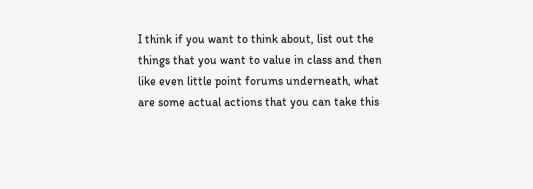I think if you want to think about, list out the things that you want to value in class and then like even little point forums underneath, what are some actual actions that you can take this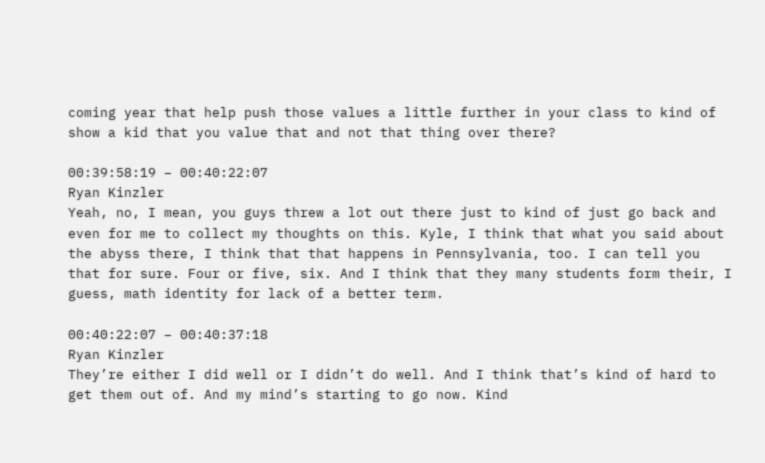coming year that help push those values a little further in your class to kind of show a kid that you value that and not that thing over there?

00:39:58:19 – 00:40:22:07
Ryan Kinzler
Yeah, no, I mean, you guys threw a lot out there just to kind of just go back and even for me to collect my thoughts on this. Kyle, I think that what you said about the abyss there, I think that that happens in Pennsylvania, too. I can tell you that for sure. Four or five, six. And I think that they many students form their, I guess, math identity for lack of a better term.

00:40:22:07 – 00:40:37:18
Ryan Kinzler
They’re either I did well or I didn’t do well. And I think that’s kind of hard to get them out of. And my mind’s starting to go now. Kind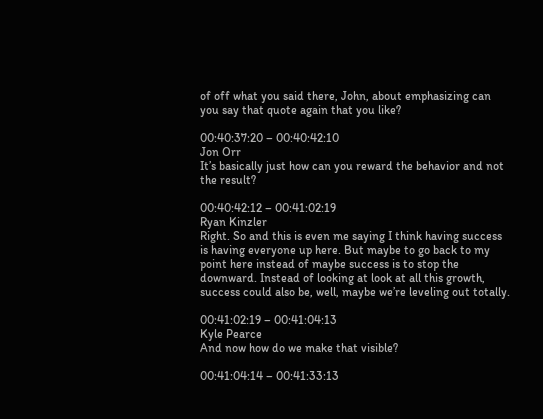of off what you said there, John, about emphasizing can you say that quote again that you like?

00:40:37:20 – 00:40:42:10
Jon Orr
It’s basically just how can you reward the behavior and not the result?

00:40:42:12 – 00:41:02:19
Ryan Kinzler
Right. So and this is even me saying I think having success is having everyone up here. But maybe to go back to my point here instead of maybe success is to stop the downward. Instead of looking at look at all this growth, success could also be, well, maybe we’re leveling out totally.

00:41:02:19 – 00:41:04:13
Kyle Pearce
And now how do we make that visible?

00:41:04:14 – 00:41:33:13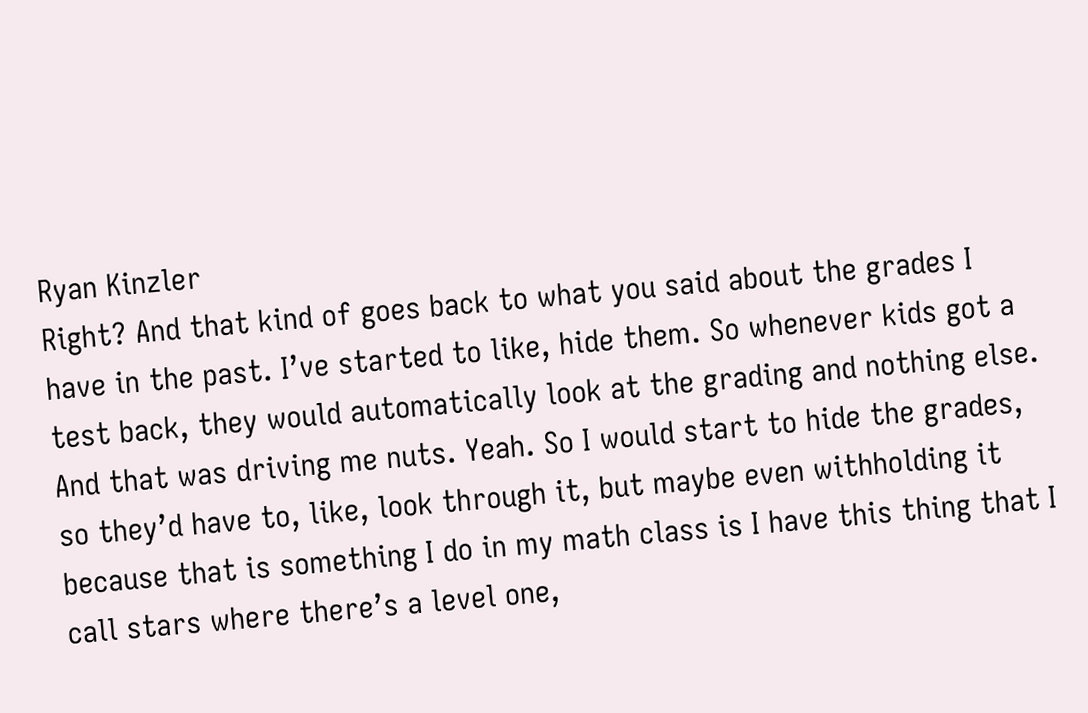Ryan Kinzler
Right? And that kind of goes back to what you said about the grades I have in the past. I’ve started to like, hide them. So whenever kids got a test back, they would automatically look at the grading and nothing else. And that was driving me nuts. Yeah. So I would start to hide the grades, so they’d have to, like, look through it, but maybe even withholding it because that is something I do in my math class is I have this thing that I call stars where there’s a level one,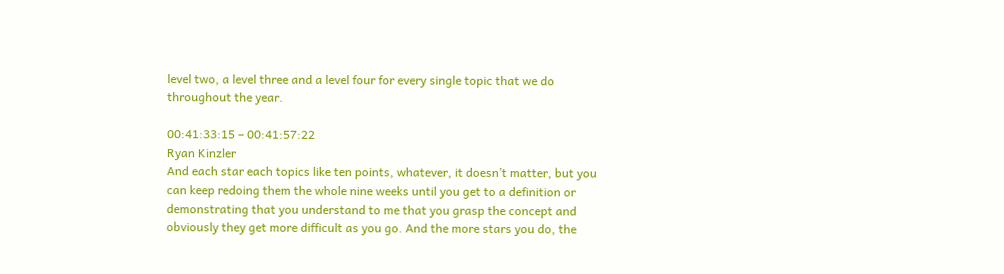level two, a level three and a level four for every single topic that we do throughout the year.

00:41:33:15 – 00:41:57:22
Ryan Kinzler
And each star each topics like ten points, whatever, it doesn’t matter, but you can keep redoing them the whole nine weeks until you get to a definition or demonstrating that you understand to me that you grasp the concept and obviously they get more difficult as you go. And the more stars you do, the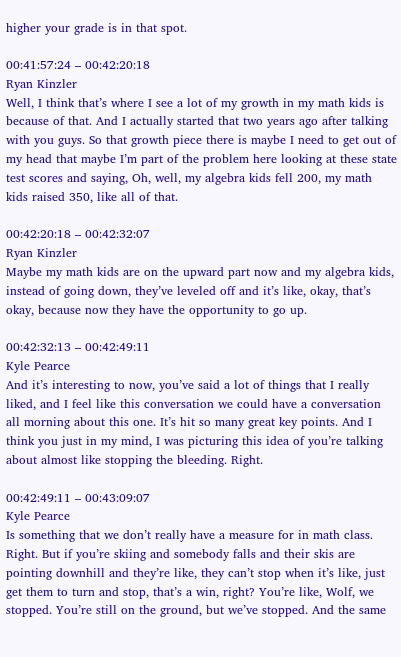higher your grade is in that spot.

00:41:57:24 – 00:42:20:18
Ryan Kinzler
Well, I think that’s where I see a lot of my growth in my math kids is because of that. And I actually started that two years ago after talking with you guys. So that growth piece there is maybe I need to get out of my head that maybe I’m part of the problem here looking at these state test scores and saying, Oh, well, my algebra kids fell 200, my math kids raised 350, like all of that.

00:42:20:18 – 00:42:32:07
Ryan Kinzler
Maybe my math kids are on the upward part now and my algebra kids, instead of going down, they’ve leveled off and it’s like, okay, that’s okay, because now they have the opportunity to go up.

00:42:32:13 – 00:42:49:11
Kyle Pearce
And it’s interesting to now, you’ve said a lot of things that I really liked, and I feel like this conversation we could have a conversation all morning about this one. It’s hit so many great key points. And I think you just in my mind, I was picturing this idea of you’re talking about almost like stopping the bleeding. Right.

00:42:49:11 – 00:43:09:07
Kyle Pearce
Is something that we don’t really have a measure for in math class. Right. But if you’re skiing and somebody falls and their skis are pointing downhill and they’re like, they can’t stop when it’s like, just get them to turn and stop, that’s a win, right? You’re like, Wolf, we stopped. You’re still on the ground, but we’ve stopped. And the same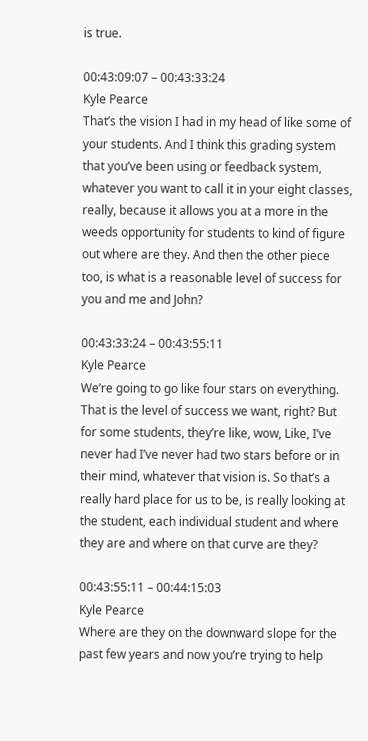is true.

00:43:09:07 – 00:43:33:24
Kyle Pearce
That’s the vision I had in my head of like some of your students. And I think this grading system that you’ve been using or feedback system, whatever you want to call it in your eight classes, really, because it allows you at a more in the weeds opportunity for students to kind of figure out where are they. And then the other piece too, is what is a reasonable level of success for you and me and John?

00:43:33:24 – 00:43:55:11
Kyle Pearce
We’re going to go like four stars on everything. That is the level of success we want, right? But for some students, they’re like, wow, Like, I’ve never had I’ve never had two stars before or in their mind, whatever that vision is. So that’s a really hard place for us to be, is really looking at the student, each individual student and where they are and where on that curve are they?

00:43:55:11 – 00:44:15:03
Kyle Pearce
Where are they on the downward slope for the past few years and now you’re trying to help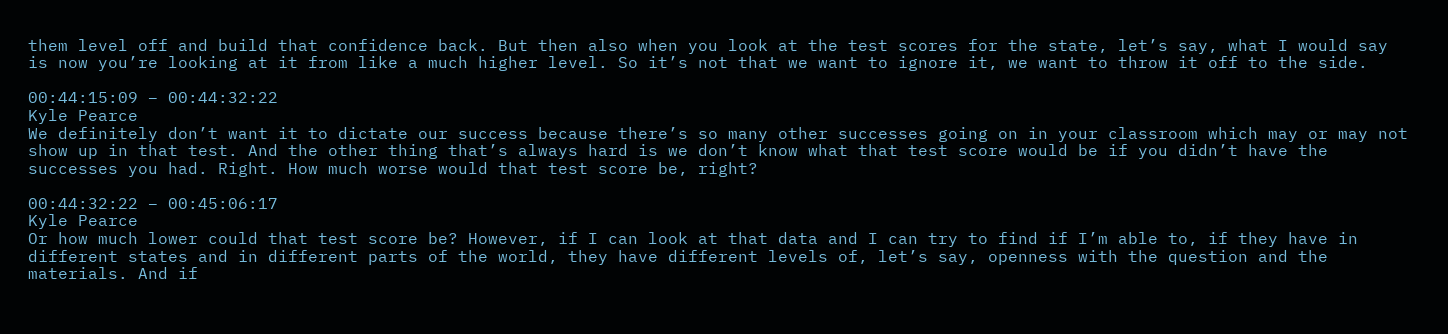them level off and build that confidence back. But then also when you look at the test scores for the state, let’s say, what I would say is now you’re looking at it from like a much higher level. So it’s not that we want to ignore it, we want to throw it off to the side.

00:44:15:09 – 00:44:32:22
Kyle Pearce
We definitely don’t want it to dictate our success because there’s so many other successes going on in your classroom which may or may not show up in that test. And the other thing that’s always hard is we don’t know what that test score would be if you didn’t have the successes you had. Right. How much worse would that test score be, right?

00:44:32:22 – 00:45:06:17
Kyle Pearce
Or how much lower could that test score be? However, if I can look at that data and I can try to find if I’m able to, if they have in different states and in different parts of the world, they have different levels of, let’s say, openness with the question and the materials. And if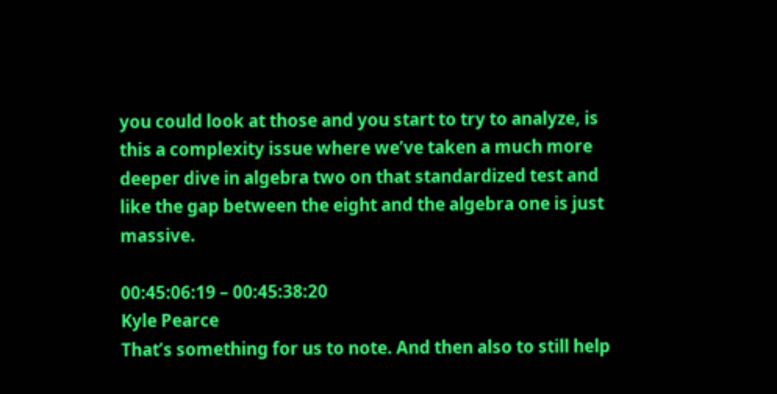you could look at those and you start to try to analyze, is this a complexity issue where we’ve taken a much more deeper dive in algebra two on that standardized test and like the gap between the eight and the algebra one is just massive.

00:45:06:19 – 00:45:38:20
Kyle Pearce
That’s something for us to note. And then also to still help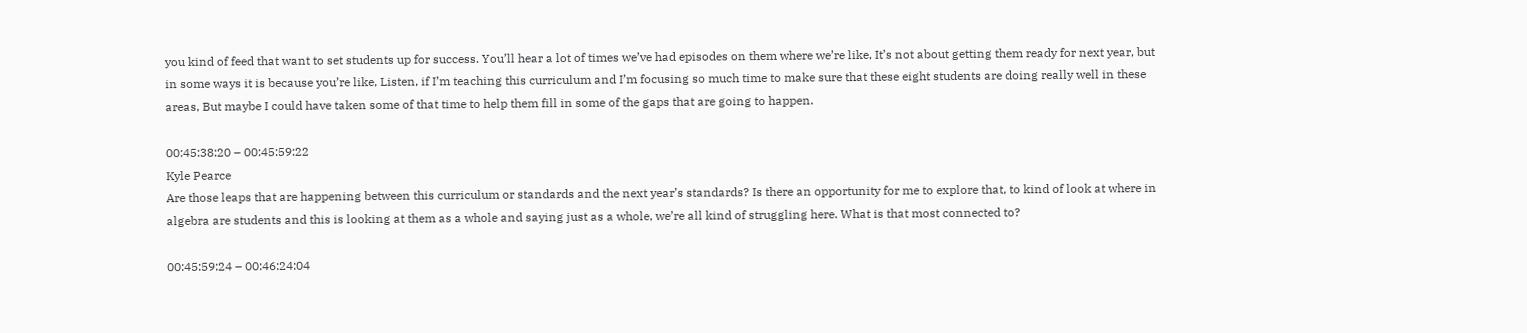you kind of feed that want to set students up for success. You’ll hear a lot of times we’ve had episodes on them where we’re like, It’s not about getting them ready for next year, but in some ways it is because you’re like, Listen, if I’m teaching this curriculum and I’m focusing so much time to make sure that these eight students are doing really well in these areas, But maybe I could have taken some of that time to help them fill in some of the gaps that are going to happen.

00:45:38:20 – 00:45:59:22
Kyle Pearce
Are those leaps that are happening between this curriculum or standards and the next year’s standards? Is there an opportunity for me to explore that, to kind of look at where in algebra are students and this is looking at them as a whole and saying just as a whole, we’re all kind of struggling here. What is that most connected to?

00:45:59:24 – 00:46:24:04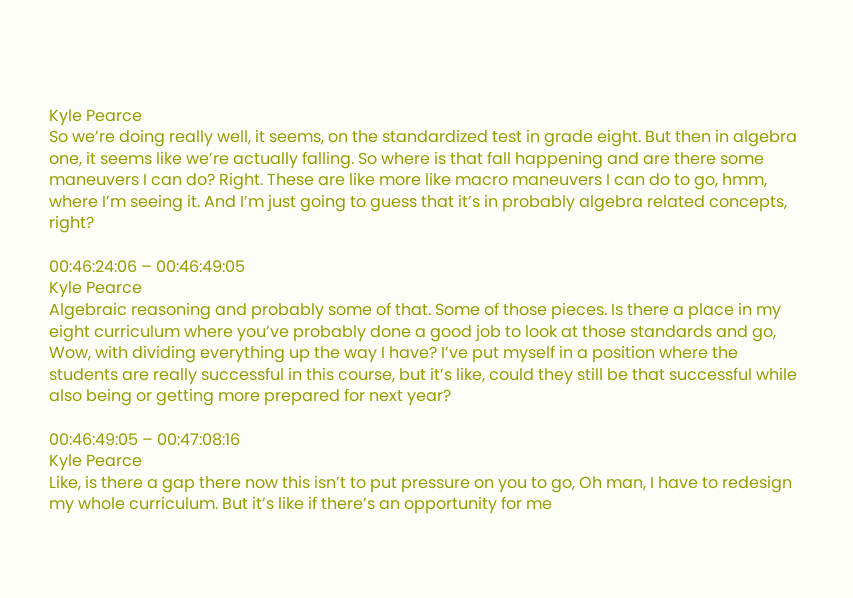Kyle Pearce
So we’re doing really well, it seems, on the standardized test in grade eight. But then in algebra one, it seems like we’re actually falling. So where is that fall happening and are there some maneuvers I can do? Right. These are like more like macro maneuvers I can do to go, hmm, where I’m seeing it. And I’m just going to guess that it’s in probably algebra related concepts, right?

00:46:24:06 – 00:46:49:05
Kyle Pearce
Algebraic reasoning and probably some of that. Some of those pieces. Is there a place in my eight curriculum where you’ve probably done a good job to look at those standards and go, Wow, with dividing everything up the way I have? I’ve put myself in a position where the students are really successful in this course, but it’s like, could they still be that successful while also being or getting more prepared for next year?

00:46:49:05 – 00:47:08:16
Kyle Pearce
Like, is there a gap there now this isn’t to put pressure on you to go, Oh man, I have to redesign my whole curriculum. But it’s like if there’s an opportunity for me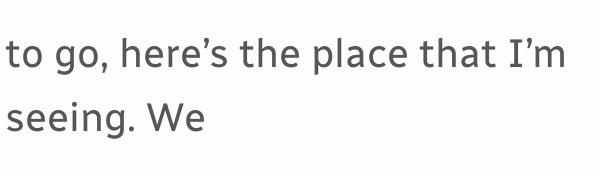to go, here’s the place that I’m seeing. We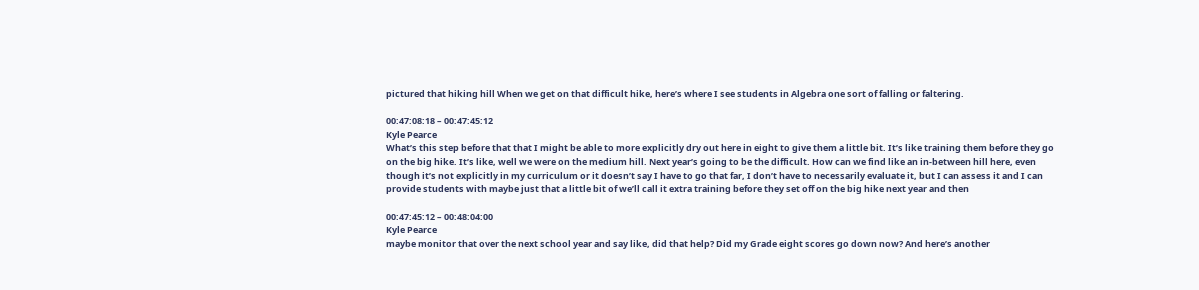pictured that hiking hill When we get on that difficult hike, here’s where I see students in Algebra one sort of falling or faltering.

00:47:08:18 – 00:47:45:12
Kyle Pearce
What’s this step before that that I might be able to more explicitly dry out here in eight to give them a little bit. It’s like training them before they go on the big hike. It’s like, well we were on the medium hill. Next year’s going to be the difficult. How can we find like an in-between hill here, even though it’s not explicitly in my curriculum or it doesn’t say I have to go that far, I don’t have to necessarily evaluate it, but I can assess it and I can provide students with maybe just that a little bit of we’ll call it extra training before they set off on the big hike next year and then

00:47:45:12 – 00:48:04:00
Kyle Pearce
maybe monitor that over the next school year and say like, did that help? Did my Grade eight scores go down now? And here’s another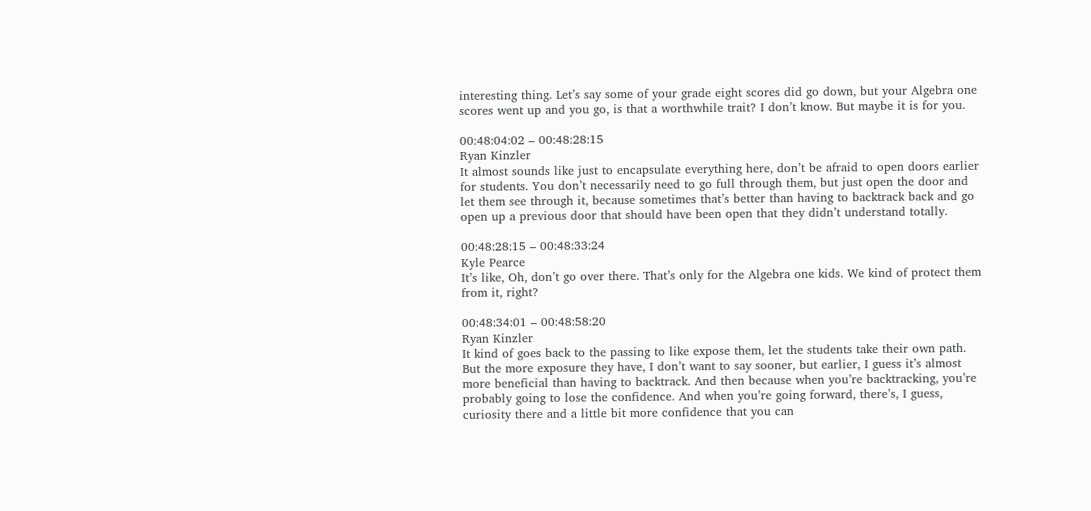interesting thing. Let’s say some of your grade eight scores did go down, but your Algebra one scores went up and you go, is that a worthwhile trait? I don’t know. But maybe it is for you.

00:48:04:02 – 00:48:28:15
Ryan Kinzler
It almost sounds like just to encapsulate everything here, don’t be afraid to open doors earlier for students. You don’t necessarily need to go full through them, but just open the door and let them see through it, because sometimes that’s better than having to backtrack back and go open up a previous door that should have been open that they didn’t understand totally.

00:48:28:15 – 00:48:33:24
Kyle Pearce
It’s like, Oh, don’t go over there. That’s only for the Algebra one kids. We kind of protect them from it, right?

00:48:34:01 – 00:48:58:20
Ryan Kinzler
It kind of goes back to the passing to like expose them, let the students take their own path. But the more exposure they have, I don’t want to say sooner, but earlier, I guess it’s almost more beneficial than having to backtrack. And then because when you’re backtracking, you’re probably going to lose the confidence. And when you’re going forward, there’s, I guess, curiosity there and a little bit more confidence that you can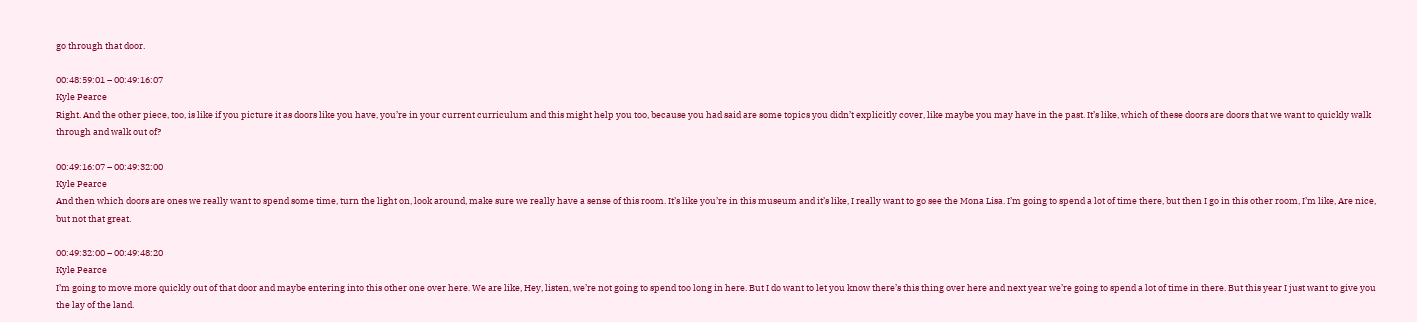go through that door.

00:48:59:01 – 00:49:16:07
Kyle Pearce
Right. And the other piece, too, is like if you picture it as doors like you have, you’re in your current curriculum and this might help you too, because you had said are some topics you didn’t explicitly cover, like maybe you may have in the past. It’s like, which of these doors are doors that we want to quickly walk through and walk out of?

00:49:16:07 – 00:49:32:00
Kyle Pearce
And then which doors are ones we really want to spend some time, turn the light on, look around, make sure we really have a sense of this room. It’s like you’re in this museum and it’s like, I really want to go see the Mona Lisa. I’m going to spend a lot of time there, but then I go in this other room, I’m like, Are nice, but not that great.

00:49:32:00 – 00:49:48:20
Kyle Pearce
I’m going to move more quickly out of that door and maybe entering into this other one over here. We are like, Hey, listen, we’re not going to spend too long in here. But I do want to let you know there’s this thing over here and next year we’re going to spend a lot of time in there. But this year I just want to give you the lay of the land.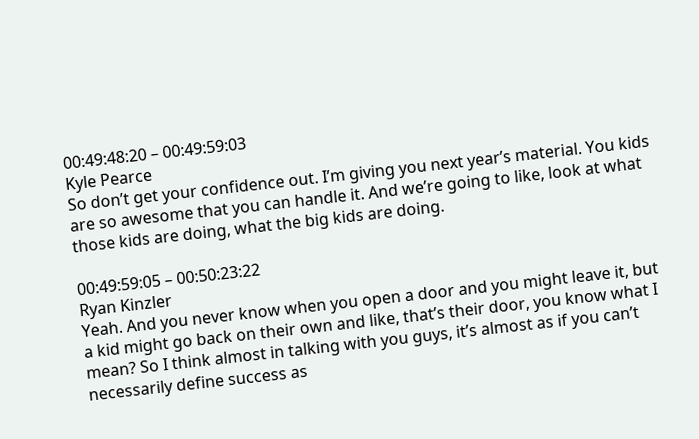00:49:48:20 – 00:49:59:03
Kyle Pearce
So don’t get your confidence out. I’m giving you next year’s material. You kids are so awesome that you can handle it. And we’re going to like, look at what those kids are doing, what the big kids are doing.

00:49:59:05 – 00:50:23:22
Ryan Kinzler
Yeah. And you never know when you open a door and you might leave it, but a kid might go back on their own and like, that’s their door, you know what I mean? So I think almost in talking with you guys, it’s almost as if you can’t necessarily define success as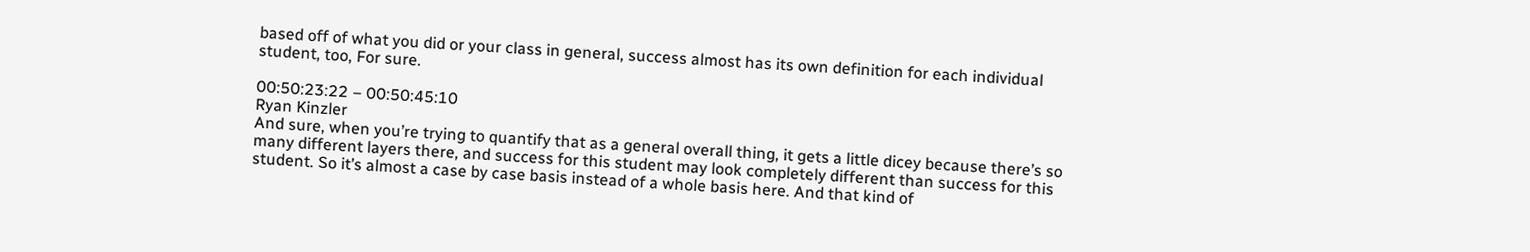based off of what you did or your class in general, success almost has its own definition for each individual student, too, For sure.

00:50:23:22 – 00:50:45:10
Ryan Kinzler
And sure, when you’re trying to quantify that as a general overall thing, it gets a little dicey because there’s so many different layers there, and success for this student may look completely different than success for this student. So it’s almost a case by case basis instead of a whole basis here. And that kind of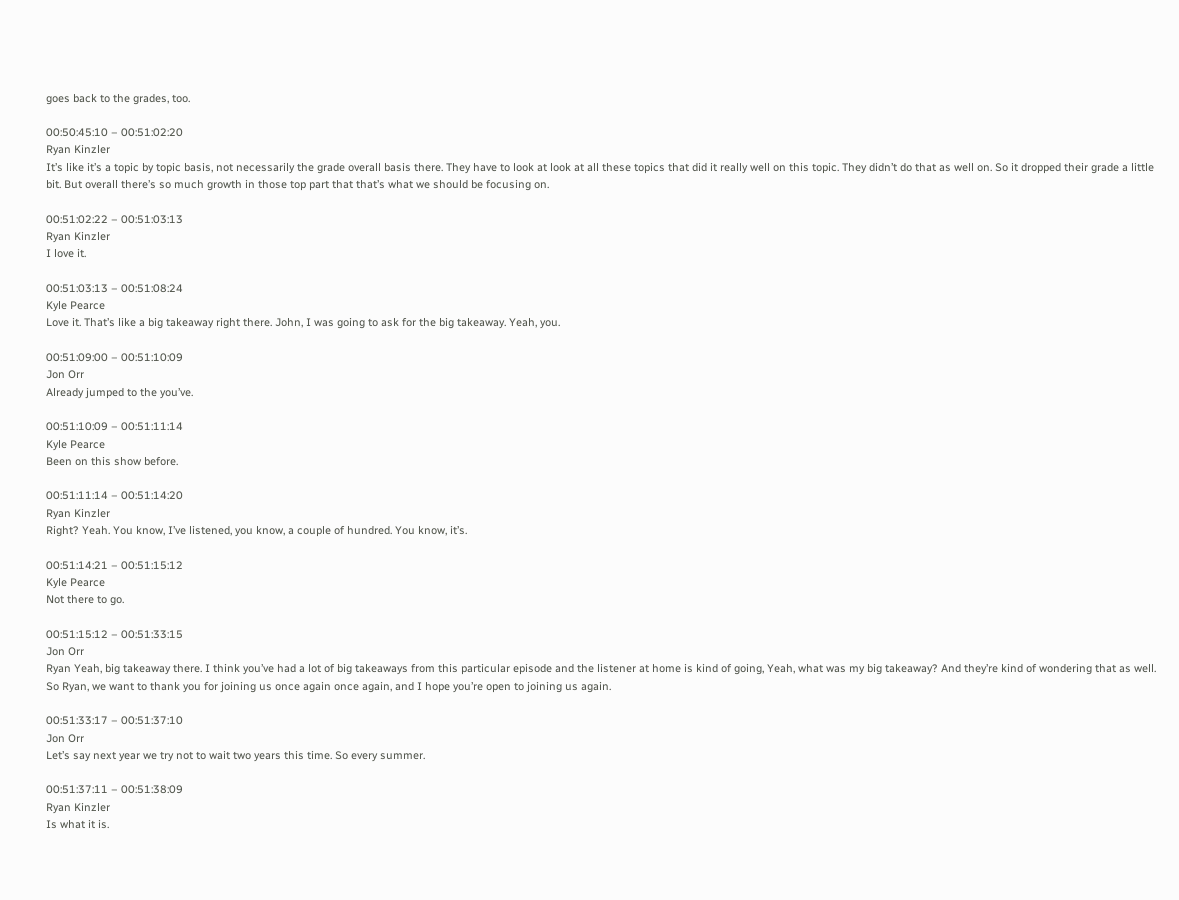goes back to the grades, too.

00:50:45:10 – 00:51:02:20
Ryan Kinzler
It’s like it’s a topic by topic basis, not necessarily the grade overall basis there. They have to look at look at all these topics that did it really well on this topic. They didn’t do that as well on. So it dropped their grade a little bit. But overall there’s so much growth in those top part that that’s what we should be focusing on.

00:51:02:22 – 00:51:03:13
Ryan Kinzler
I love it.

00:51:03:13 – 00:51:08:24
Kyle Pearce
Love it. That’s like a big takeaway right there. John, I was going to ask for the big takeaway. Yeah, you.

00:51:09:00 – 00:51:10:09
Jon Orr
Already jumped to the you’ve.

00:51:10:09 – 00:51:11:14
Kyle Pearce
Been on this show before.

00:51:11:14 – 00:51:14:20
Ryan Kinzler
Right? Yeah. You know, I’ve listened, you know, a couple of hundred. You know, it’s.

00:51:14:21 – 00:51:15:12
Kyle Pearce
Not there to go.

00:51:15:12 – 00:51:33:15
Jon Orr
Ryan Yeah, big takeaway there. I think you’ve had a lot of big takeaways from this particular episode and the listener at home is kind of going, Yeah, what was my big takeaway? And they’re kind of wondering that as well. So Ryan, we want to thank you for joining us once again once again, and I hope you’re open to joining us again.

00:51:33:17 – 00:51:37:10
Jon Orr
Let’s say next year we try not to wait two years this time. So every summer.

00:51:37:11 – 00:51:38:09
Ryan Kinzler
Is what it is.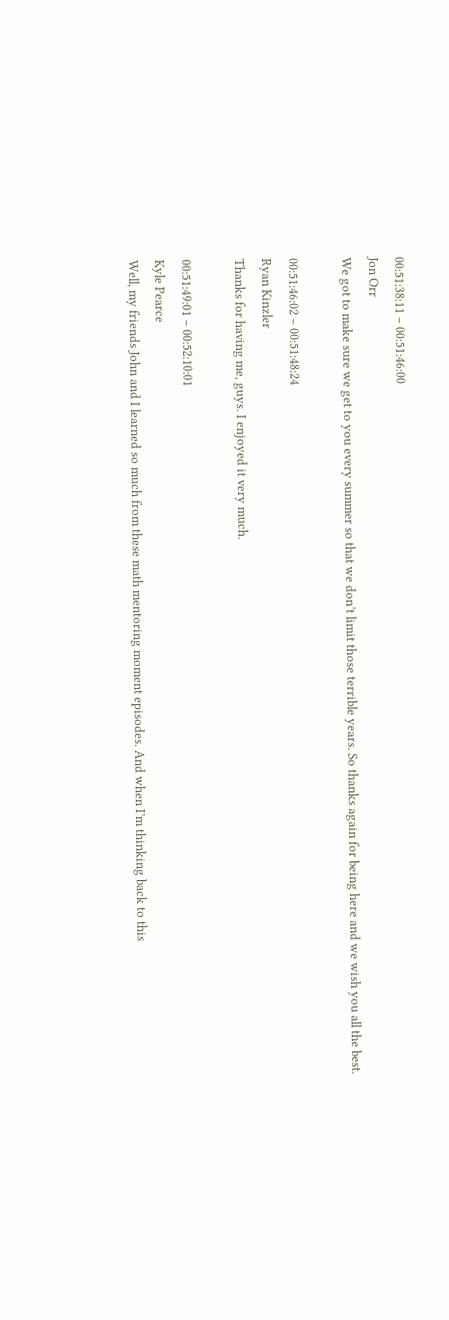00:51:38:11 – 00:51:46:00
Jon Orr
We got to make sure we get to you every summer so that we don’t limit those terrible years. So thanks again for being here and we wish you all the best.

00:51:46:02 – 00:51:48:24
Ryan Kinzler
Thanks for having me, guys. I enjoyed it very much.

00:51:49:01 – 00:52:10:01
Kyle Pearce
Well, my friends John and I learned so much from these math mentoring moment episodes. And when I’m thinking back to this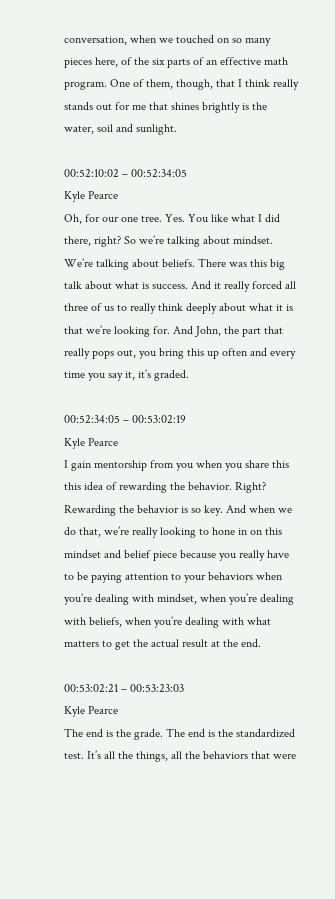conversation, when we touched on so many pieces here, of the six parts of an effective math program. One of them, though, that I think really stands out for me that shines brightly is the water, soil and sunlight.

00:52:10:02 – 00:52:34:05
Kyle Pearce
Oh, for our one tree. Yes. You like what I did there, right? So we’re talking about mindset. We’re talking about beliefs. There was this big talk about what is success. And it really forced all three of us to really think deeply about what it is that we’re looking for. And John, the part that really pops out, you bring this up often and every time you say it, it’s graded.

00:52:34:05 – 00:53:02:19
Kyle Pearce
I gain mentorship from you when you share this this idea of rewarding the behavior. Right? Rewarding the behavior is so key. And when we do that, we’re really looking to hone in on this mindset and belief piece because you really have to be paying attention to your behaviors when you’re dealing with mindset, when you’re dealing with beliefs, when you’re dealing with what matters to get the actual result at the end.

00:53:02:21 – 00:53:23:03
Kyle Pearce
The end is the grade. The end is the standardized test. It’s all the things, all the behaviors that were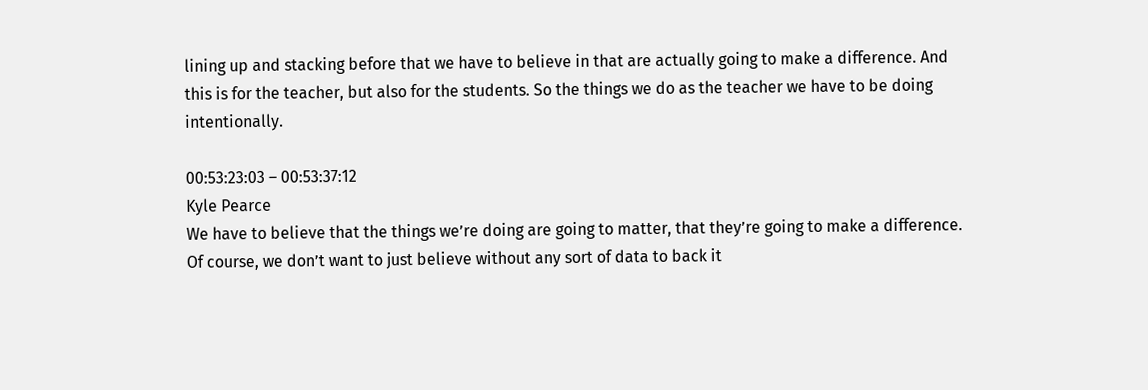lining up and stacking before that we have to believe in that are actually going to make a difference. And this is for the teacher, but also for the students. So the things we do as the teacher we have to be doing intentionally.

00:53:23:03 – 00:53:37:12
Kyle Pearce
We have to believe that the things we’re doing are going to matter, that they’re going to make a difference. Of course, we don’t want to just believe without any sort of data to back it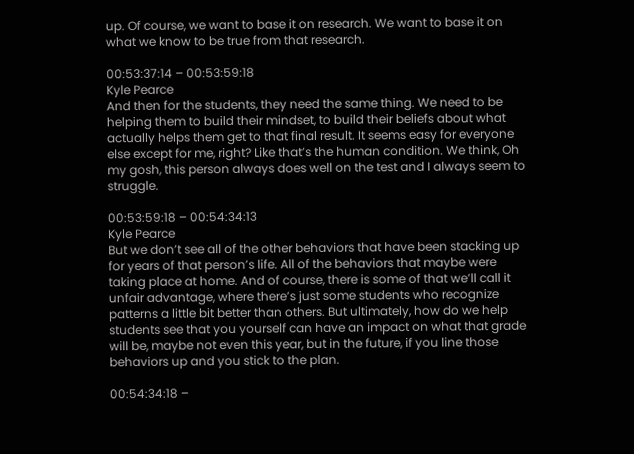up. Of course, we want to base it on research. We want to base it on what we know to be true from that research.

00:53:37:14 – 00:53:59:18
Kyle Pearce
And then for the students, they need the same thing. We need to be helping them to build their mindset, to build their beliefs about what actually helps them get to that final result. It seems easy for everyone else except for me, right? Like that’s the human condition. We think, Oh my gosh, this person always does well on the test and I always seem to struggle.

00:53:59:18 – 00:54:34:13
Kyle Pearce
But we don’t see all of the other behaviors that have been stacking up for years of that person’s life. All of the behaviors that maybe were taking place at home. And of course, there is some of that we’ll call it unfair advantage, where there’s just some students who recognize patterns a little bit better than others. But ultimately, how do we help students see that you yourself can have an impact on what that grade will be, maybe not even this year, but in the future, if you line those behaviors up and you stick to the plan.

00:54:34:18 –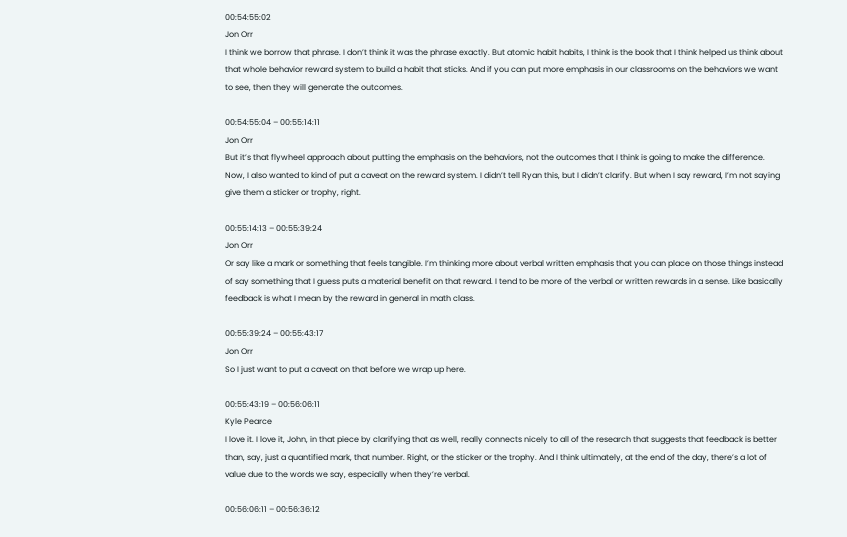00:54:55:02
Jon Orr
I think we borrow that phrase. I don’t think it was the phrase exactly. But atomic habit habits, I think is the book that I think helped us think about that whole behavior reward system to build a habit that sticks. And if you can put more emphasis in our classrooms on the behaviors we want to see, then they will generate the outcomes.

00:54:55:04 – 00:55:14:11
Jon Orr
But it’s that flywheel approach about putting the emphasis on the behaviors, not the outcomes that I think is going to make the difference. Now, I also wanted to kind of put a caveat on the reward system. I didn’t tell Ryan this, but I didn’t clarify. But when I say reward, I’m not saying give them a sticker or trophy, right.

00:55:14:13 – 00:55:39:24
Jon Orr
Or say like a mark or something that feels tangible. I’m thinking more about verbal written emphasis that you can place on those things instead of say something that I guess puts a material benefit on that reward. I tend to be more of the verbal or written rewards in a sense. Like basically feedback is what I mean by the reward in general in math class.

00:55:39:24 – 00:55:43:17
Jon Orr
So I just want to put a caveat on that before we wrap up here.

00:55:43:19 – 00:56:06:11
Kyle Pearce
I love it. I love it, John, in that piece by clarifying that as well, really connects nicely to all of the research that suggests that feedback is better than, say, just a quantified mark, that number. Right, or the sticker or the trophy. And I think ultimately, at the end of the day, there’s a lot of value due to the words we say, especially when they’re verbal.

00:56:06:11 – 00:56:36:12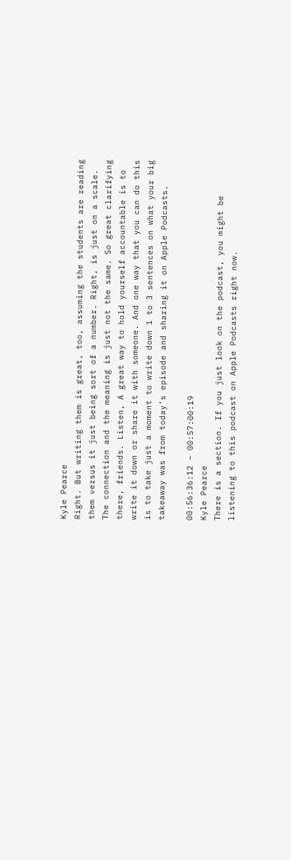Kyle Pearce
Right. But writing them is great, too, assuming the students are reading them versus it just being sort of a number. Right, is just on a scale. The connection and the meaning is just not the same. So great clarifying there, friends. Listen, A great way to hold yourself accountable is to write it down or share it with someone. And one way that you can do this is to take just a moment to write down 1 to 3 sentences on what your big takeaway was from today’s episode and sharing it on Apple Podcasts.

00:56:36:12 – 00:57:00:19
Kyle Pearce
There is a section. If you just look on the podcast, you might be listening to this podcast on Apple Podcasts right now.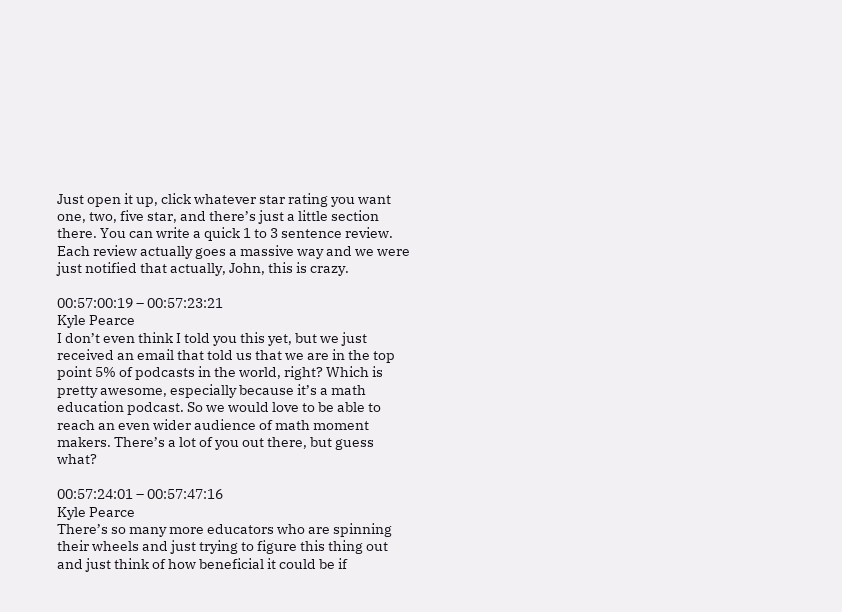Just open it up, click whatever star rating you want one, two, five star, and there’s just a little section there. You can write a quick 1 to 3 sentence review. Each review actually goes a massive way and we were just notified that actually, John, this is crazy.

00:57:00:19 – 00:57:23:21
Kyle Pearce
I don’t even think I told you this yet, but we just received an email that told us that we are in the top point 5% of podcasts in the world, right? Which is pretty awesome, especially because it’s a math education podcast. So we would love to be able to reach an even wider audience of math moment makers. There’s a lot of you out there, but guess what?

00:57:24:01 – 00:57:47:16
Kyle Pearce
There’s so many more educators who are spinning their wheels and just trying to figure this thing out and just think of how beneficial it could be if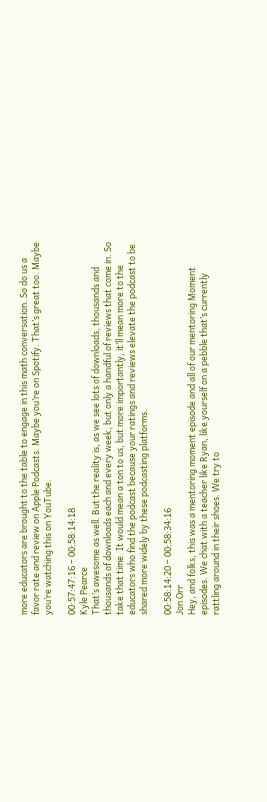more educators are brought to the table to engage in this math conversation. So do us a favor rate and review on Apple Podcasts. Maybe you’re on Spotify. That’s great too. Maybe you’re watching this on YouTube.

00:57:47:16 – 00:58:14:18
Kyle Pearce
That’s awesome as well. But the reality is, as we see lots of downloads, thousands and thousands of downloads each and every week, but only a handful of reviews that come in. So take that time. It would mean a ton to us, but more importantly, it’ll mean more to the educators who find the podcast because your ratings and reviews elevate the podcast to be shared more widely by these podcasting platforms.

00:58:14:20 – 00:58:34:16
Jon Orr
Hey, and folks, this was a mentoring moment episode and all of our mentoring Moment episodes. We chat with a teacher like Ryan, like yourself on a pebble that’s currently rattling around in their shoes. We try to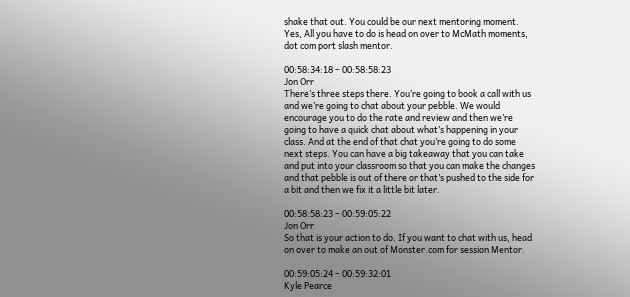shake that out. You could be our next mentoring moment. Yes, All you have to do is head on over to McMath moments, dot com port slash mentor.

00:58:34:18 – 00:58:58:23
Jon Orr
There’s three steps there. You’re going to book a call with us and we’re going to chat about your pebble. We would encourage you to do the rate and review and then we’re going to have a quick chat about what’s happening in your class. And at the end of that chat you’re going to do some next steps. You can have a big takeaway that you can take and put into your classroom so that you can make the changes and that pebble is out of there or that’s pushed to the side for a bit and then we fix it a little bit later.

00:58:58:23 – 00:59:05:22
Jon Orr
So that is your action to do. If you want to chat with us, head on over to make an out of Monster.com for session Mentor.

00:59:05:24 – 00:59:32:01
Kyle Pearce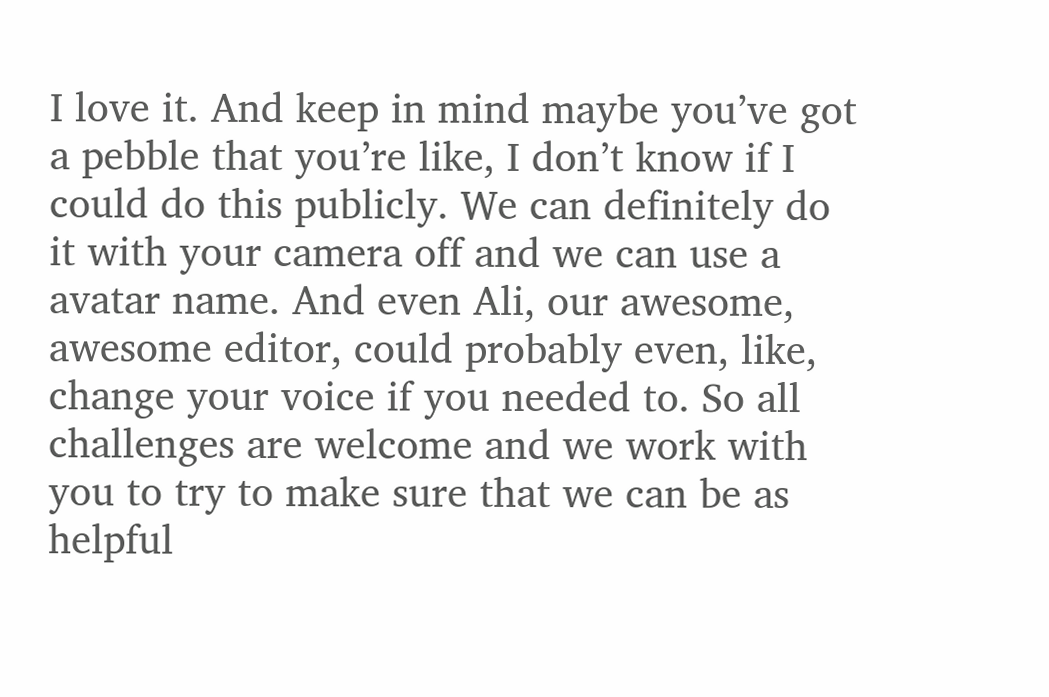I love it. And keep in mind maybe you’ve got a pebble that you’re like, I don’t know if I could do this publicly. We can definitely do it with your camera off and we can use a avatar name. And even Ali, our awesome, awesome editor, could probably even, like, change your voice if you needed to. So all challenges are welcome and we work with you to try to make sure that we can be as helpful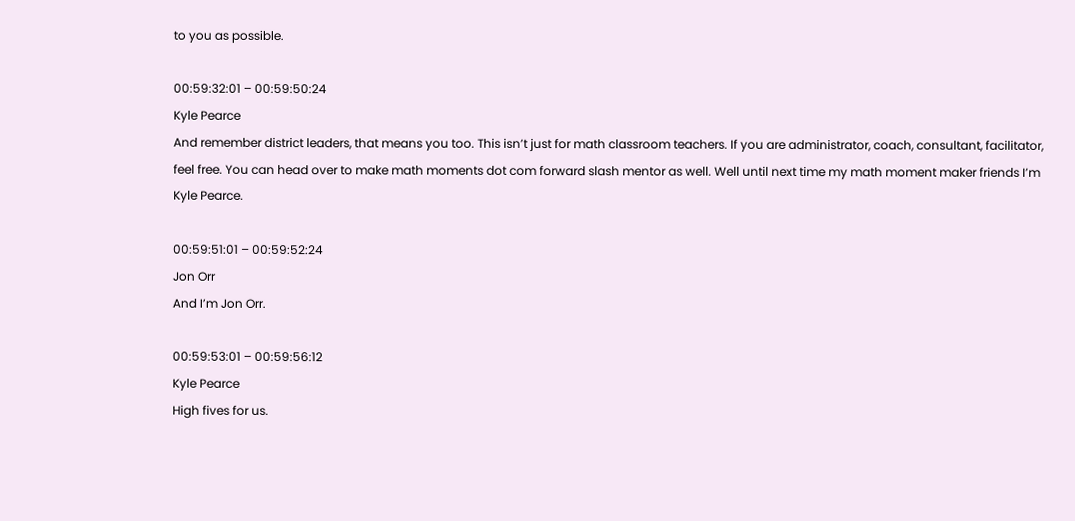to you as possible.

00:59:32:01 – 00:59:50:24
Kyle Pearce
And remember district leaders, that means you too. This isn’t just for math classroom teachers. If you are administrator, coach, consultant, facilitator, feel free. You can head over to make math moments dot com forward slash mentor as well. Well until next time my math moment maker friends I’m Kyle Pearce.

00:59:51:01 – 00:59:52:24
Jon Orr
And I’m Jon Orr.

00:59:53:01 – 00:59:56:12
Kyle Pearce
High fives for us.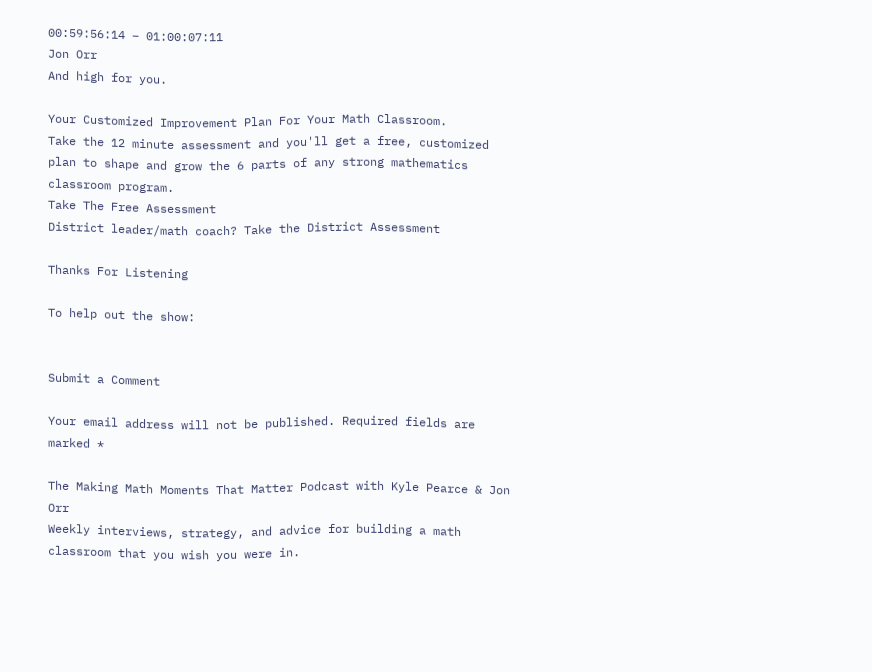00:59:56:14 – 01:00:07:11
Jon Orr
And high for you.

Your Customized Improvement Plan For Your Math Classroom.
Take the 12 minute assessment and you'll get a free, customized plan to shape and grow the 6 parts of any strong mathematics classroom program.
Take The Free Assessment
District leader/math coach? Take the District Assessment

Thanks For Listening

To help out the show:


Submit a Comment

Your email address will not be published. Required fields are marked *

The Making Math Moments That Matter Podcast with Kyle Pearce & Jon Orr
Weekly interviews, strategy, and advice for building a math classroom that you wish you were in.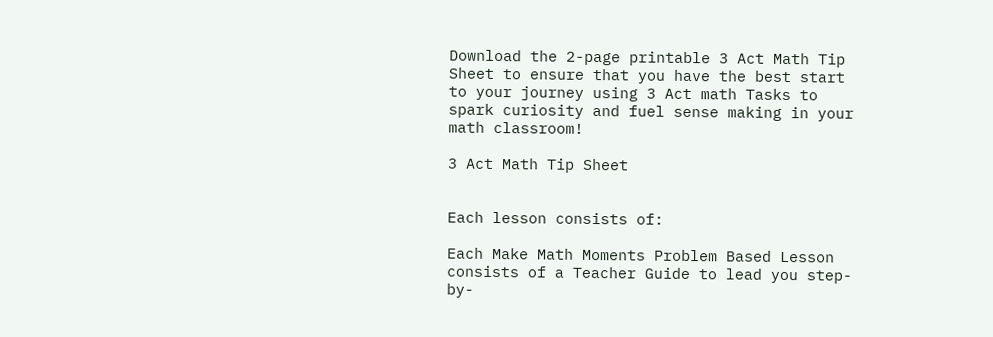Download the 2-page printable 3 Act Math Tip Sheet to ensure that you have the best start to your journey using 3 Act math Tasks to spark curiosity and fuel sense making in your math classroom!

3 Act Math Tip Sheet


Each lesson consists of:

Each Make Math Moments Problem Based Lesson consists of a Teacher Guide to lead you step-by-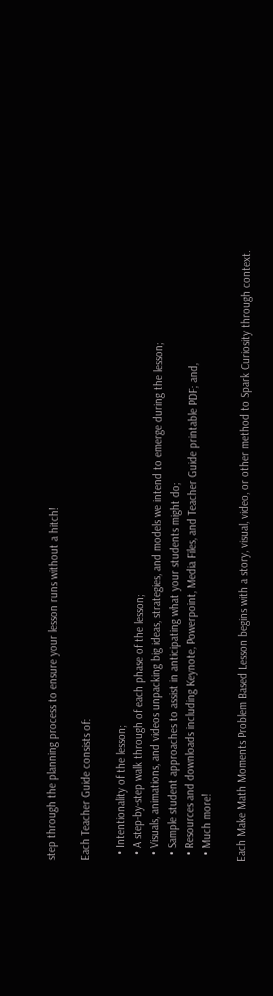step through the planning process to ensure your lesson runs without a hitch!

Each Teacher Guide consists of:

  • Intentionality of the lesson;
  • A step-by-step walk through of each phase of the lesson;
  • Visuals, animations, and videos unpacking big ideas, strategies, and models we intend to emerge during the lesson;
  • Sample student approaches to assist in anticipating what your students might do;
  • Resources and downloads including Keynote, Powerpoint, Media Files, and Teacher Guide printable PDF; and,
  • Much more!

Each Make Math Moments Problem Based Lesson begins with a story, visual, video, or other method to Spark Curiosity through context.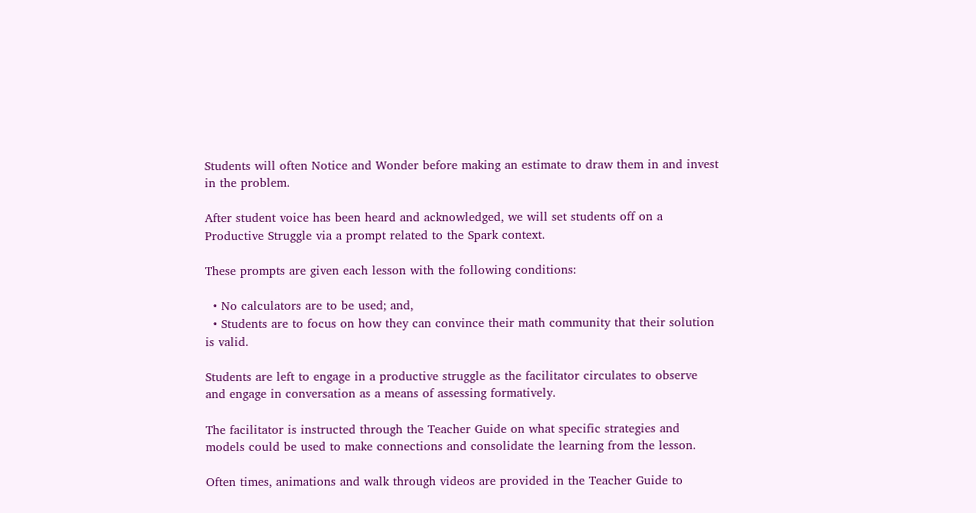Students will often Notice and Wonder before making an estimate to draw them in and invest in the problem.

After student voice has been heard and acknowledged, we will set students off on a Productive Struggle via a prompt related to the Spark context.

These prompts are given each lesson with the following conditions:

  • No calculators are to be used; and,
  • Students are to focus on how they can convince their math community that their solution is valid.

Students are left to engage in a productive struggle as the facilitator circulates to observe and engage in conversation as a means of assessing formatively.

The facilitator is instructed through the Teacher Guide on what specific strategies and models could be used to make connections and consolidate the learning from the lesson.

Often times, animations and walk through videos are provided in the Teacher Guide to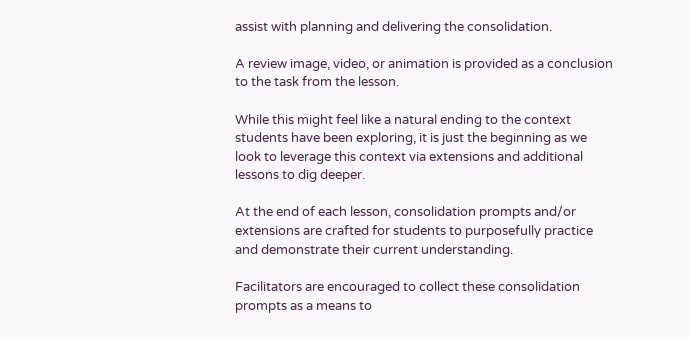assist with planning and delivering the consolidation.

A review image, video, or animation is provided as a conclusion to the task from the lesson.

While this might feel like a natural ending to the context students have been exploring, it is just the beginning as we look to leverage this context via extensions and additional lessons to dig deeper.

At the end of each lesson, consolidation prompts and/or extensions are crafted for students to purposefully practice and demonstrate their current understanding.

Facilitators are encouraged to collect these consolidation prompts as a means to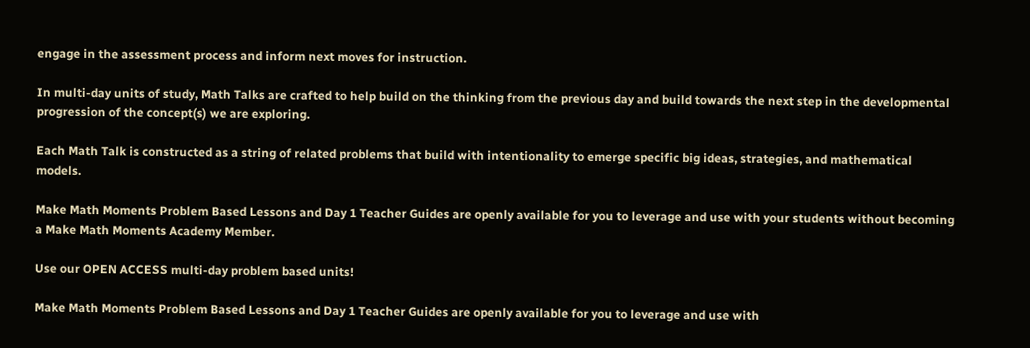engage in the assessment process and inform next moves for instruction.

In multi-day units of study, Math Talks are crafted to help build on the thinking from the previous day and build towards the next step in the developmental progression of the concept(s) we are exploring.

Each Math Talk is constructed as a string of related problems that build with intentionality to emerge specific big ideas, strategies, and mathematical models.

Make Math Moments Problem Based Lessons and Day 1 Teacher Guides are openly available for you to leverage and use with your students without becoming a Make Math Moments Academy Member.

Use our OPEN ACCESS multi-day problem based units!

Make Math Moments Problem Based Lessons and Day 1 Teacher Guides are openly available for you to leverage and use with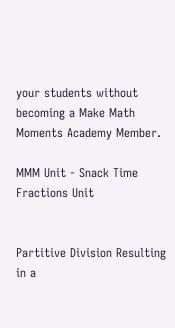your students without becoming a Make Math Moments Academy Member.

MMM Unit - Snack Time Fractions Unit


Partitive Division Resulting in a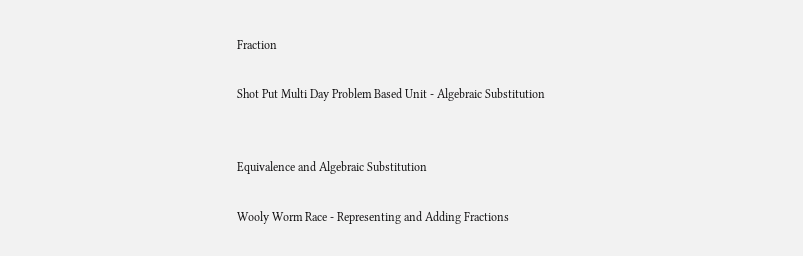Fraction

Shot Put Multi Day Problem Based Unit - Algebraic Substitution


Equivalence and Algebraic Substitution

Wooly Worm Race - Representing and Adding Fractions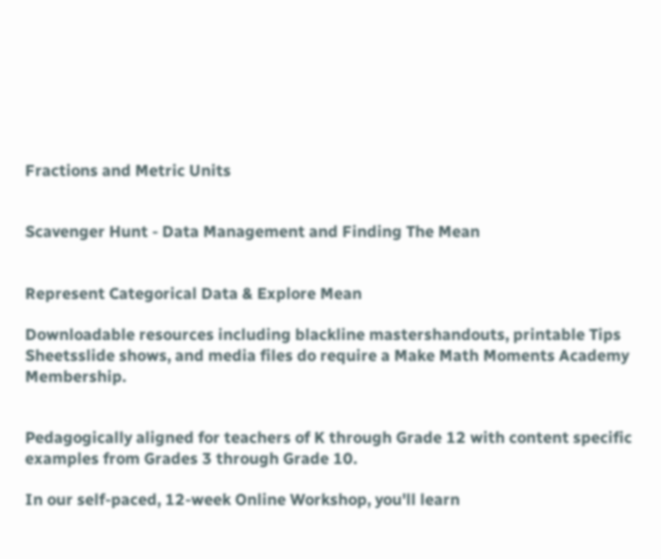Fractions and Metric Units


Scavenger Hunt - Data Management and Finding The Mean


Represent Categorical Data & Explore Mean

Downloadable resources including blackline mastershandouts, printable Tips Sheetsslide shows, and media files do require a Make Math Moments Academy Membership.


Pedagogically aligned for teachers of K through Grade 12 with content specific examples from Grades 3 through Grade 10.

In our self-paced, 12-week Online Workshop, you'll learn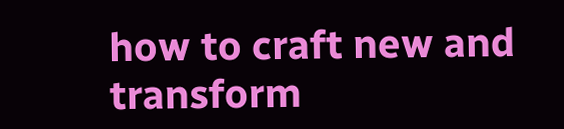how to craft new and transform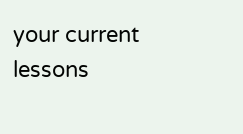your current lessons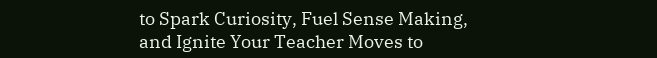to Spark Curiosity, Fuel Sense Making, and Ignite Your Teacher Moves to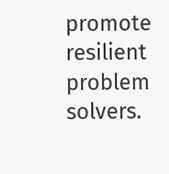promote resilient problem solvers.